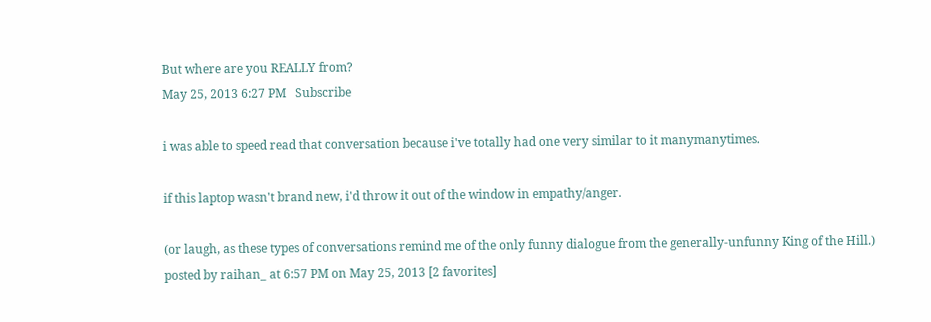But where are you REALLY from?
May 25, 2013 6:27 PM   Subscribe

i was able to speed read that conversation because i've totally had one very similar to it manymanytimes.

if this laptop wasn't brand new, i'd throw it out of the window in empathy/anger.

(or laugh, as these types of conversations remind me of the only funny dialogue from the generally-unfunny King of the Hill.)
posted by raihan_ at 6:57 PM on May 25, 2013 [2 favorites]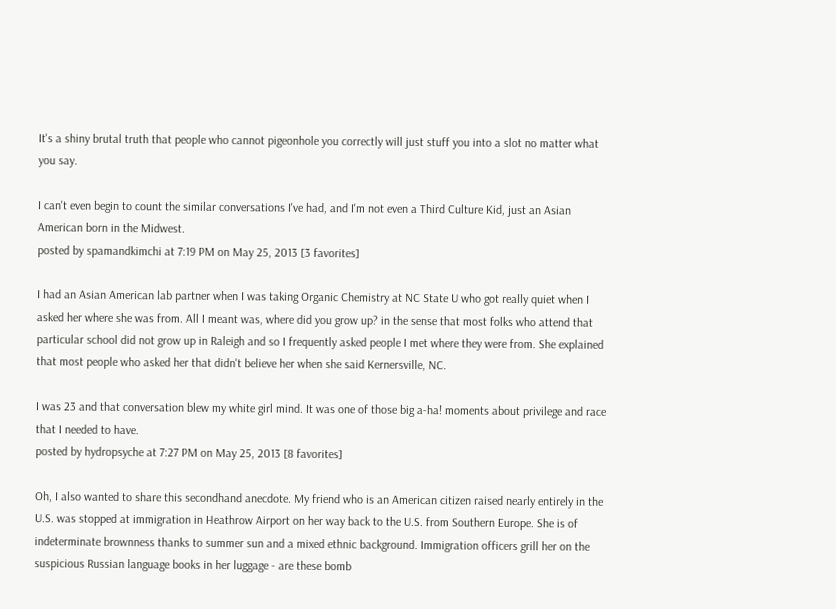It's a shiny brutal truth that people who cannot pigeonhole you correctly will just stuff you into a slot no matter what you say.

I can't even begin to count the similar conversations I've had, and I'm not even a Third Culture Kid, just an Asian American born in the Midwest.
posted by spamandkimchi at 7:19 PM on May 25, 2013 [3 favorites]

I had an Asian American lab partner when I was taking Organic Chemistry at NC State U who got really quiet when I asked her where she was from. All I meant was, where did you grow up? in the sense that most folks who attend that particular school did not grow up in Raleigh and so I frequently asked people I met where they were from. She explained that most people who asked her that didn't believe her when she said Kernersville, NC.

I was 23 and that conversation blew my white girl mind. It was one of those big a-ha! moments about privilege and race that I needed to have.
posted by hydropsyche at 7:27 PM on May 25, 2013 [8 favorites]

Oh, I also wanted to share this secondhand anecdote. My friend who is an American citizen raised nearly entirely in the U.S. was stopped at immigration in Heathrow Airport on her way back to the U.S. from Southern Europe. She is of indeterminate brownness thanks to summer sun and a mixed ethnic background. Immigration officers grill her on the suspicious Russian language books in her luggage - are these bomb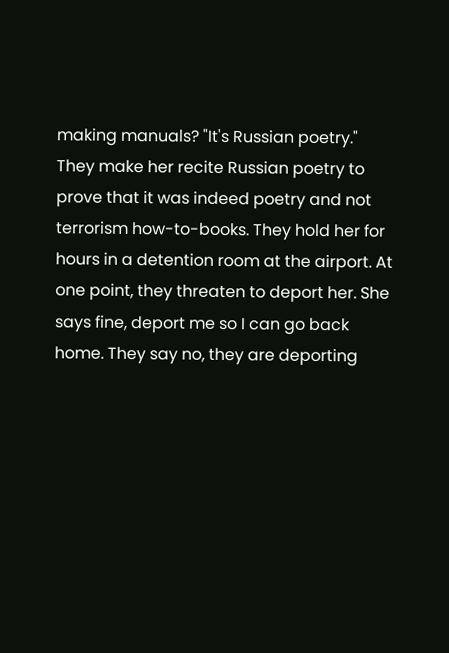making manuals? "It's Russian poetry." They make her recite Russian poetry to prove that it was indeed poetry and not terrorism how-to-books. They hold her for hours in a detention room at the airport. At one point, they threaten to deport her. She says fine, deport me so I can go back home. They say no, they are deporting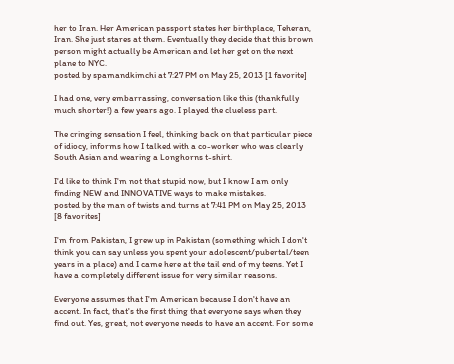her to Iran. Her American passport states her birthplace, Teheran, Iran. She just stares at them. Eventually they decide that this brown person might actually be American and let her get on the next plane to NYC.
posted by spamandkimchi at 7:27 PM on May 25, 2013 [1 favorite]

I had one, very embarrassing, conversation like this (thankfully much shorter!) a few years ago. I played the clueless part.

The cringing sensation I feel, thinking back on that particular piece of idiocy, informs how I talked with a co-worker who was clearly South Asian and wearing a Longhorns t-shirt.

I'd like to think I'm not that stupid now, but I know I am only finding NEW and INNOVATIVE ways to make mistakes.
posted by the man of twists and turns at 7:41 PM on May 25, 2013 [8 favorites]

I'm from Pakistan, I grew up in Pakistan (something which I don't think you can say unless you spent your adolescent/pubertal/teen years in a place) and I came here at the tail end of my teens. Yet I have a completely different issue for very similar reasons.

Everyone assumes that I'm American because I don't have an accent. In fact, that's the first thing that everyone says when they find out. Yes, great, not everyone needs to have an accent. For some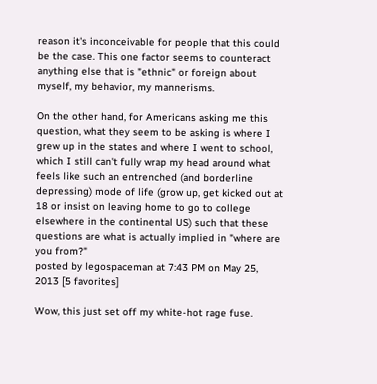reason it's inconceivable for people that this could be the case. This one factor seems to counteract anything else that is "ethnic" or foreign about myself, my behavior, my mannerisms.

On the other hand, for Americans asking me this question, what they seem to be asking is where I grew up in the states and where I went to school, which I still can't fully wrap my head around what feels like such an entrenched (and borderline depressing) mode of life (grow up, get kicked out at 18 or insist on leaving home to go to college elsewhere in the continental US) such that these questions are what is actually implied in "where are you from?"
posted by legospaceman at 7:43 PM on May 25, 2013 [5 favorites]

Wow, this just set off my white-hot rage fuse.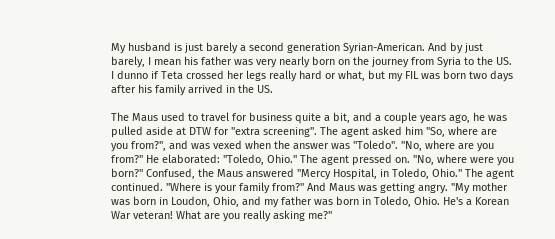My husband is just barely a second generation Syrian-American. And by just barely, I mean his father was very nearly born on the journey from Syria to the US. I dunno if Teta crossed her legs really hard or what, but my FIL was born two days after his family arrived in the US.

The Maus used to travel for business quite a bit, and a couple years ago, he was pulled aside at DTW for "extra screening". The agent asked him "So, where are you from?", and was vexed when the answer was "Toledo". "No, where are you from?" He elaborated: "Toledo, Ohio." The agent pressed on. "No, where were you born?" Confused, the Maus answered "Mercy Hospital, in Toledo, Ohio." The agent continued. "Where is your family from?" And Maus was getting angry. "My mother was born in Loudon, Ohio, and my father was born in Toledo, Ohio. He's a Korean War veteran! What are you really asking me?"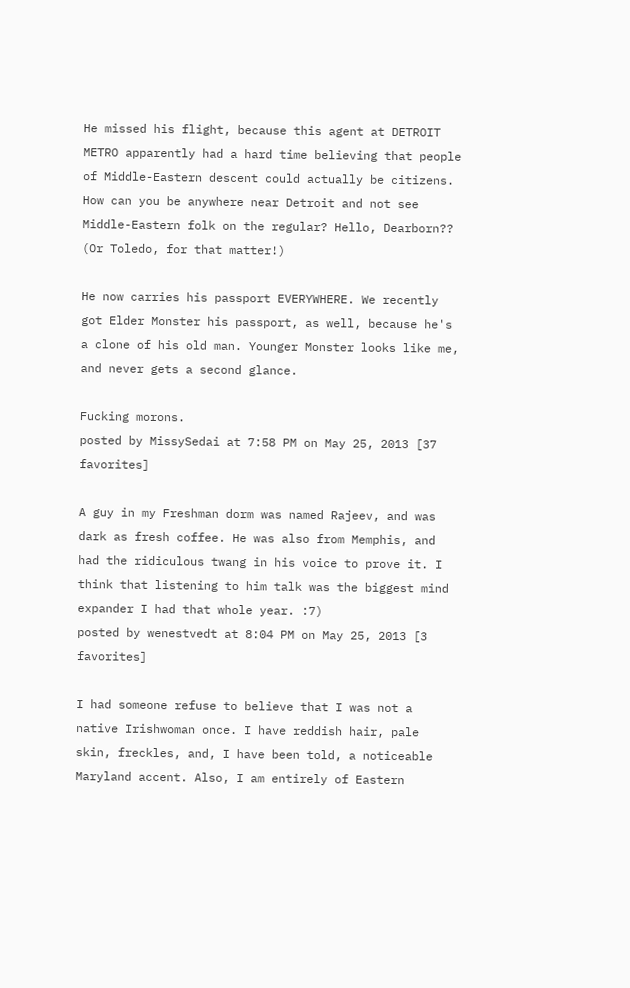He missed his flight, because this agent at DETROIT METRO apparently had a hard time believing that people of Middle-Eastern descent could actually be citizens. How can you be anywhere near Detroit and not see Middle-Eastern folk on the regular? Hello, Dearborn?? (Or Toledo, for that matter!)

He now carries his passport EVERYWHERE. We recently got Elder Monster his passport, as well, because he's a clone of his old man. Younger Monster looks like me, and never gets a second glance.

Fucking morons.
posted by MissySedai at 7:58 PM on May 25, 2013 [37 favorites]

A guy in my Freshman dorm was named Rajeev, and was dark as fresh coffee. He was also from Memphis, and had the ridiculous twang in his voice to prove it. I think that listening to him talk was the biggest mind expander I had that whole year. :7)
posted by wenestvedt at 8:04 PM on May 25, 2013 [3 favorites]

I had someone refuse to believe that I was not a native Irishwoman once. I have reddish hair, pale skin, freckles, and, I have been told, a noticeable Maryland accent. Also, I am entirely of Eastern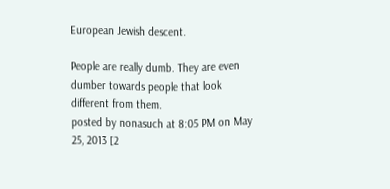European Jewish descent.

People are really dumb. They are even dumber towards people that look different from them.
posted by nonasuch at 8:05 PM on May 25, 2013 [2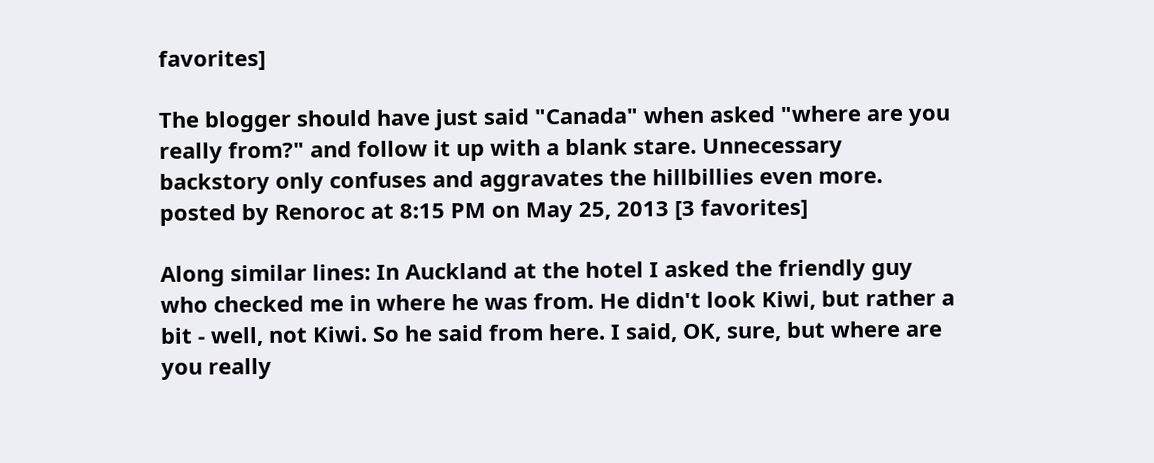favorites]

The blogger should have just said "Canada" when asked "where are you really from?" and follow it up with a blank stare. Unnecessary backstory only confuses and aggravates the hillbillies even more.
posted by Renoroc at 8:15 PM on May 25, 2013 [3 favorites]

Along similar lines: In Auckland at the hotel I asked the friendly guy who checked me in where he was from. He didn't look Kiwi, but rather a bit - well, not Kiwi. So he said from here. I said, OK, sure, but where are you really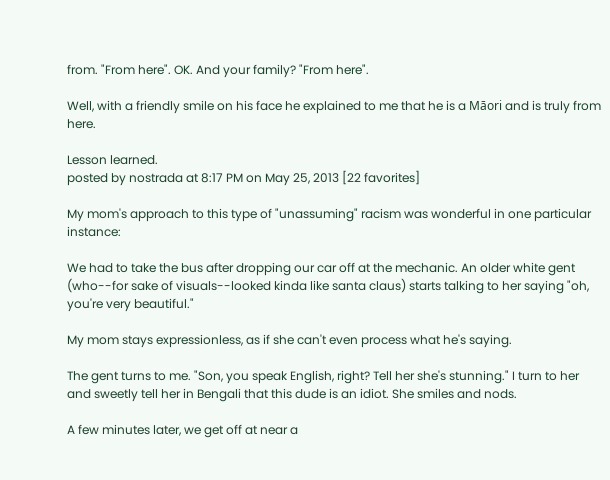from. "From here". OK. And your family? "From here".

Well, with a friendly smile on his face he explained to me that he is a Māori and is truly from here.

Lesson learned.
posted by nostrada at 8:17 PM on May 25, 2013 [22 favorites]

My mom's approach to this type of "unassuming" racism was wonderful in one particular instance:

We had to take the bus after dropping our car off at the mechanic. An older white gent (who--for sake of visuals--looked kinda like santa claus) starts talking to her saying "oh, you're very beautiful."

My mom stays expressionless, as if she can't even process what he's saying.

The gent turns to me. "Son, you speak English, right? Tell her she's stunning." I turn to her and sweetly tell her in Bengali that this dude is an idiot. She smiles and nods.

A few minutes later, we get off at near a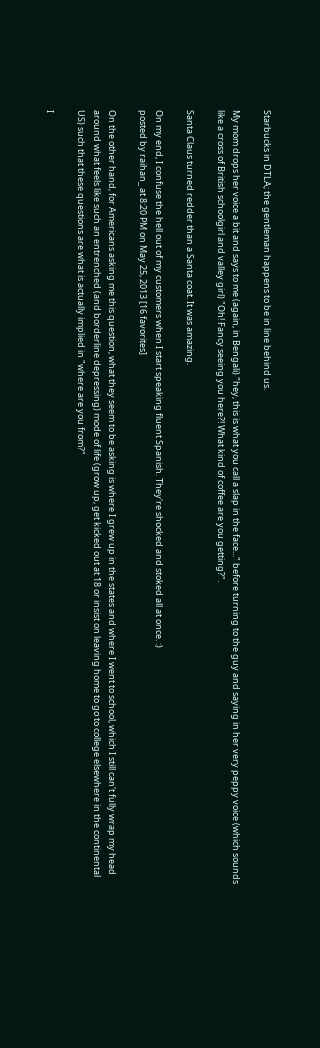Starbucks in DTLA; the gentleman happens to be in line behind us.

My mom drops her voice a bit and says to me (again, in Bengali) "hey, this is what you call a slap in the face..." before turning to the guy and saying in her very peppy voice (which sounds like a cross of British schoolgirl and valley girl) "Oh! Fancy seeing you here?! What kind of coffee are you getting?".

Santa Claus turned redder than a Santa coat. It was amazing.

On my end, I confuse the hell out of my customers when I start speaking fluent Spanish. They're shocked and stoked all at once. :)
posted by raihan_ at 8:20 PM on May 25, 2013 [16 favorites]

On the other hand, for Americans asking me this question, what they seem to be asking is where I grew up in the states and where I went to school, which I still can't fully wrap my head around what feels like such an entrenched (and borderline depressing) mode of life (grow up, get kicked out at 18 or insist on leaving home to go to college elsewhere in the continental US) such that these questions are what is actually implied in "where are you from?"

I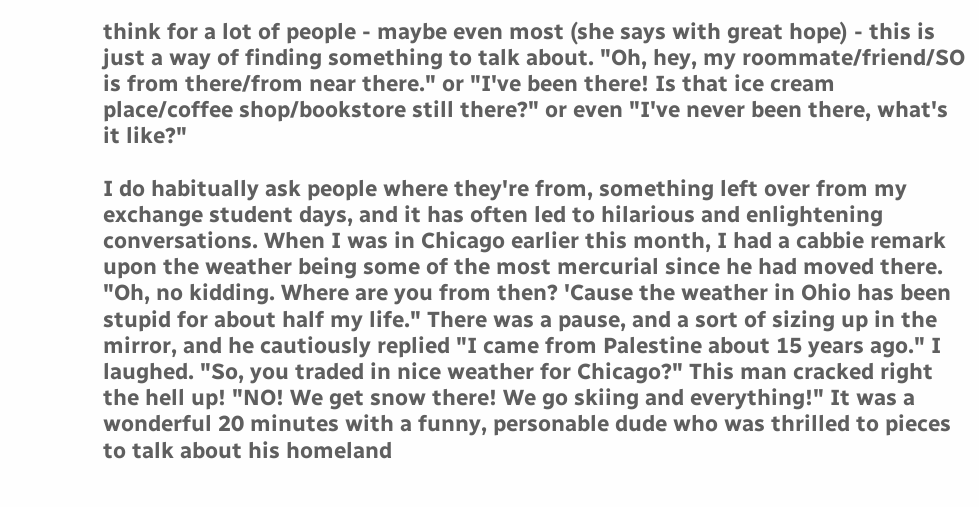think for a lot of people - maybe even most (she says with great hope) - this is just a way of finding something to talk about. "Oh, hey, my roommate/friend/SO is from there/from near there." or "I've been there! Is that ice cream place/coffee shop/bookstore still there?" or even "I've never been there, what's it like?"

I do habitually ask people where they're from, something left over from my exchange student days, and it has often led to hilarious and enlightening conversations. When I was in Chicago earlier this month, I had a cabbie remark upon the weather being some of the most mercurial since he had moved there. "Oh, no kidding. Where are you from then? 'Cause the weather in Ohio has been stupid for about half my life." There was a pause, and a sort of sizing up in the mirror, and he cautiously replied "I came from Palestine about 15 years ago." I laughed. "So, you traded in nice weather for Chicago?" This man cracked right the hell up! "NO! We get snow there! We go skiing and everything!" It was a wonderful 20 minutes with a funny, personable dude who was thrilled to pieces to talk about his homeland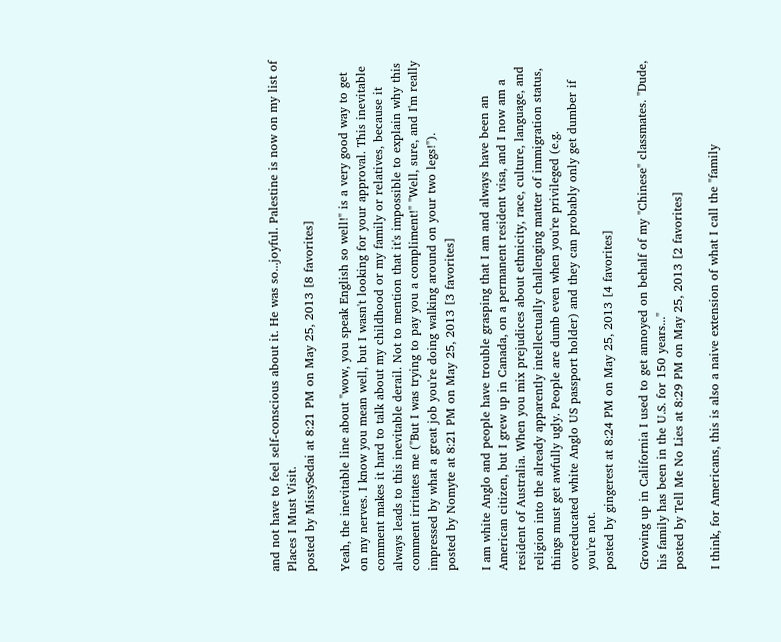and not have to feel self-conscious about it. He was so...joyful. Palestine is now on my list of Places I Must Visit.
posted by MissySedai at 8:21 PM on May 25, 2013 [8 favorites]

Yeah, the inevitable line about "wow, you speak English so well!" is a very good way to get on my nerves. I know you mean well, but I wasn't looking for your approval. This inevitable comment makes it hard to talk about my childhood or my family or relatives, because it always leads to this inevitable derail. Not to mention that it's impossible to explain why this comment irritates me ("But I was trying to pay you a compliment!" "Well, sure, and I'm really impressed by what a great job you're doing walking around on your two legs!").
posted by Nomyte at 8:21 PM on May 25, 2013 [3 favorites]

I am white Anglo and people have trouble grasping that I am and always have been an American citizen, but I grew up in Canada, on a permanent resident visa, and I now am a resident of Australia. When you mix prejudices about ethnicity, race, culture, language, and religion into the already apparently intellectually challenging matter of immigration status, things must get awfully ugly. People are dumb even when you're privileged (e.g. overeducated white Anglo US passport holder) and they can probably only get dumber if you're not.
posted by gingerest at 8:24 PM on May 25, 2013 [4 favorites]

Growing up in California I used to get annoyed on behalf of my "Chinese" classmates. "Dude, his family has been in the U.S. for 150 years..."
posted by Tell Me No Lies at 8:29 PM on May 25, 2013 [2 favorites]

I think, for Americans, this is also a naive extension of what I call the "family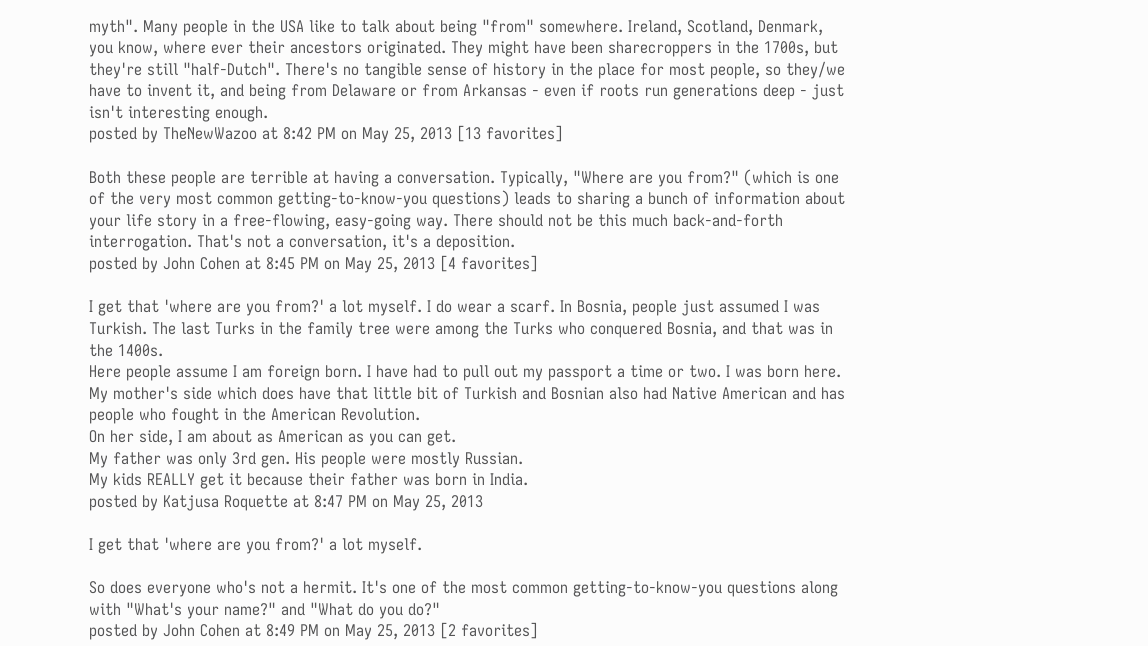myth". Many people in the USA like to talk about being "from" somewhere. Ireland, Scotland, Denmark, you know, where ever their ancestors originated. They might have been sharecroppers in the 1700s, but they're still "half-Dutch". There's no tangible sense of history in the place for most people, so they/we have to invent it, and being from Delaware or from Arkansas - even if roots run generations deep - just isn't interesting enough.
posted by TheNewWazoo at 8:42 PM on May 25, 2013 [13 favorites]

Both these people are terrible at having a conversation. Typically, "Where are you from?" (which is one of the very most common getting-to-know-you questions) leads to sharing a bunch of information about your life story in a free-flowing, easy-going way. There should not be this much back-and-forth interrogation. That's not a conversation, it's a deposition.
posted by John Cohen at 8:45 PM on May 25, 2013 [4 favorites]

I get that 'where are you from?' a lot myself. I do wear a scarf. In Bosnia, people just assumed I was Turkish. The last Turks in the family tree were among the Turks who conquered Bosnia, and that was in the 1400s.
Here people assume I am foreign born. I have had to pull out my passport a time or two. I was born here. My mother's side which does have that little bit of Turkish and Bosnian also had Native American and has people who fought in the American Revolution.
On her side, I am about as American as you can get.
My father was only 3rd gen. His people were mostly Russian.
My kids REALLY get it because their father was born in India.
posted by Katjusa Roquette at 8:47 PM on May 25, 2013

I get that 'where are you from?' a lot myself.

So does everyone who's not a hermit. It's one of the most common getting-to-know-you questions along with "What's your name?" and "What do you do?"
posted by John Cohen at 8:49 PM on May 25, 2013 [2 favorites]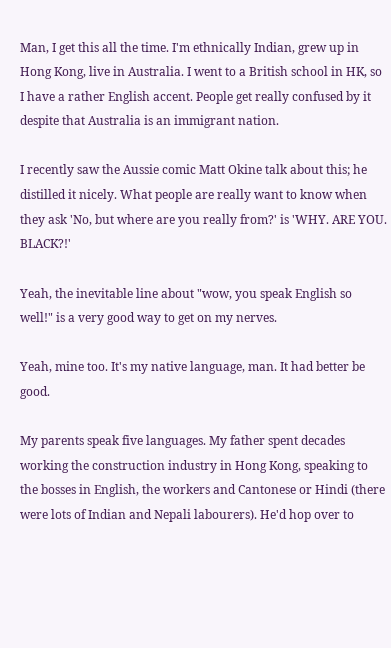Man, I get this all the time. I'm ethnically Indian, grew up in Hong Kong, live in Australia. I went to a British school in HK, so I have a rather English accent. People get really confused by it despite that Australia is an immigrant nation.

I recently saw the Aussie comic Matt Okine talk about this; he distilled it nicely. What people are really want to know when they ask 'No, but where are you really from?' is 'WHY. ARE YOU. BLACK?!'

Yeah, the inevitable line about "wow, you speak English so well!" is a very good way to get on my nerves.

Yeah, mine too. It's my native language, man. It had better be good.

My parents speak five languages. My father spent decades working the construction industry in Hong Kong, speaking to the bosses in English, the workers and Cantonese or Hindi (there were lots of Indian and Nepali labourers). He'd hop over to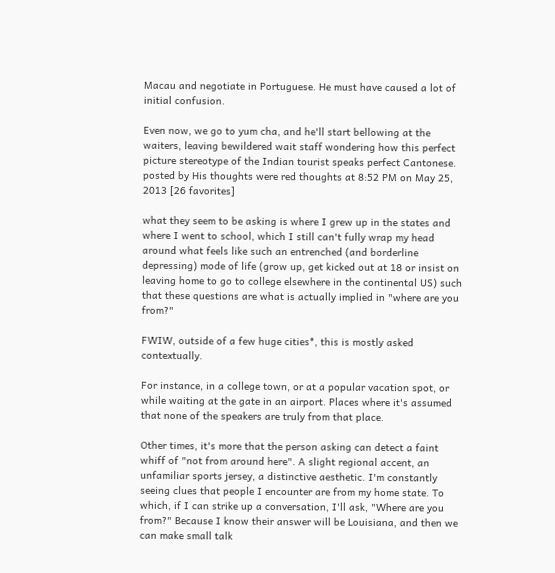Macau and negotiate in Portuguese. He must have caused a lot of initial confusion.

Even now, we go to yum cha, and he'll start bellowing at the waiters, leaving bewildered wait staff wondering how this perfect picture stereotype of the Indian tourist speaks perfect Cantonese.
posted by His thoughts were red thoughts at 8:52 PM on May 25, 2013 [26 favorites]

what they seem to be asking is where I grew up in the states and where I went to school, which I still can't fully wrap my head around what feels like such an entrenched (and borderline depressing) mode of life (grow up, get kicked out at 18 or insist on leaving home to go to college elsewhere in the continental US) such that these questions are what is actually implied in "where are you from?"

FWIW, outside of a few huge cities*, this is mostly asked contextually.

For instance, in a college town, or at a popular vacation spot, or while waiting at the gate in an airport. Places where it's assumed that none of the speakers are truly from that place.

Other times, it's more that the person asking can detect a faint whiff of "not from around here". A slight regional accent, an unfamiliar sports jersey, a distinctive aesthetic. I'm constantly seeing clues that people I encounter are from my home state. To which, if I can strike up a conversation, I'll ask, "Where are you from?" Because I know their answer will be Louisiana, and then we can make small talk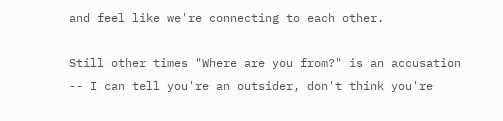and feel like we're connecting to each other.

Still other times "Where are you from?" is an accusation -- I can tell you're an outsider, don't think you're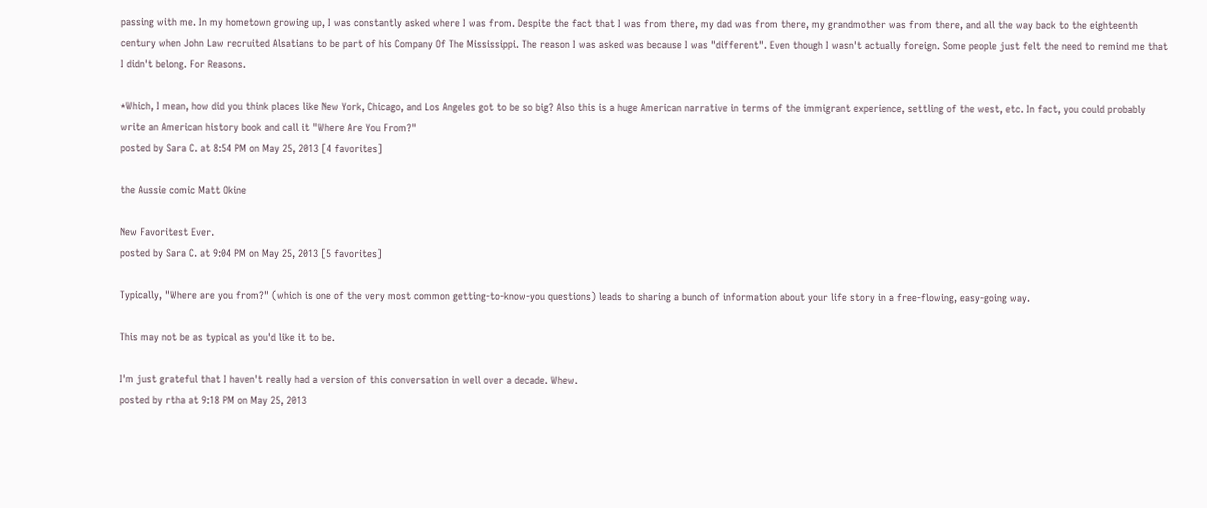passing with me. In my hometown growing up, I was constantly asked where I was from. Despite the fact that I was from there, my dad was from there, my grandmother was from there, and all the way back to the eighteenth century when John Law recruited Alsatians to be part of his Company Of The Mississippi. The reason I was asked was because I was "different". Even though I wasn't actually foreign. Some people just felt the need to remind me that I didn't belong. For Reasons.

*Which, I mean, how did you think places like New York, Chicago, and Los Angeles got to be so big? Also this is a huge American narrative in terms of the immigrant experience, settling of the west, etc. In fact, you could probably write an American history book and call it "Where Are You From?"
posted by Sara C. at 8:54 PM on May 25, 2013 [4 favorites]

the Aussie comic Matt Okine

New Favoritest Ever.
posted by Sara C. at 9:04 PM on May 25, 2013 [5 favorites]

Typically, "Where are you from?" (which is one of the very most common getting-to-know-you questions) leads to sharing a bunch of information about your life story in a free-flowing, easy-going way.

This may not be as typical as you'd like it to be.

I'm just grateful that I haven't really had a version of this conversation in well over a decade. Whew.
posted by rtha at 9:18 PM on May 25, 2013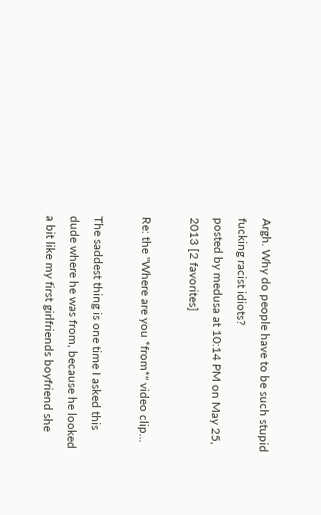Argh. Why do people have to be such stupid fucking racist idiots?
posted by medusa at 10:14 PM on May 25, 2013 [2 favorites]

Re: the "Where are you *from*" video clip...

The saddest thing is one time I asked this dude where he was from, because he looked a bit like my first girlfriends boyfriend she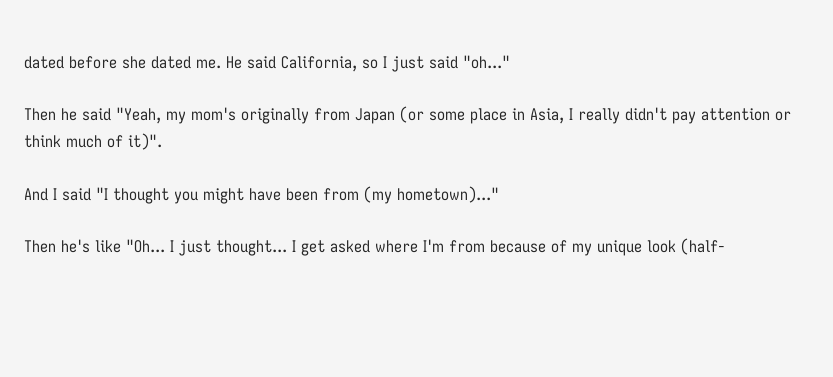dated before she dated me. He said California, so I just said "oh..."

Then he said "Yeah, my mom's originally from Japan (or some place in Asia, I really didn't pay attention or think much of it)".

And I said "I thought you might have been from (my hometown)..."

Then he's like "Oh... I just thought... I get asked where I'm from because of my unique look (half-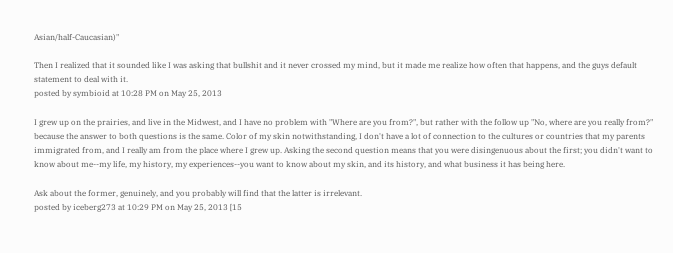Asian/half-Caucasian)"

Then I realized that it sounded like I was asking that bullshit and it never crossed my mind, but it made me realize how often that happens, and the guys default statement to deal with it.
posted by symbioid at 10:28 PM on May 25, 2013

I grew up on the prairies, and live in the Midwest, and I have no problem with "Where are you from?", but rather with the follow up "No, where are you really from?" because the answer to both questions is the same. Color of my skin notwithstanding, I don't have a lot of connection to the cultures or countries that my parents immigrated from, and I really am from the place where I grew up. Asking the second question means that you were disingenuous about the first; you didn't want to know about me--my life, my history, my experiences--you want to know about my skin, and its history, and what business it has being here.

Ask about the former, genuinely, and you probably will find that the latter is irrelevant.
posted by iceberg273 at 10:29 PM on May 25, 2013 [15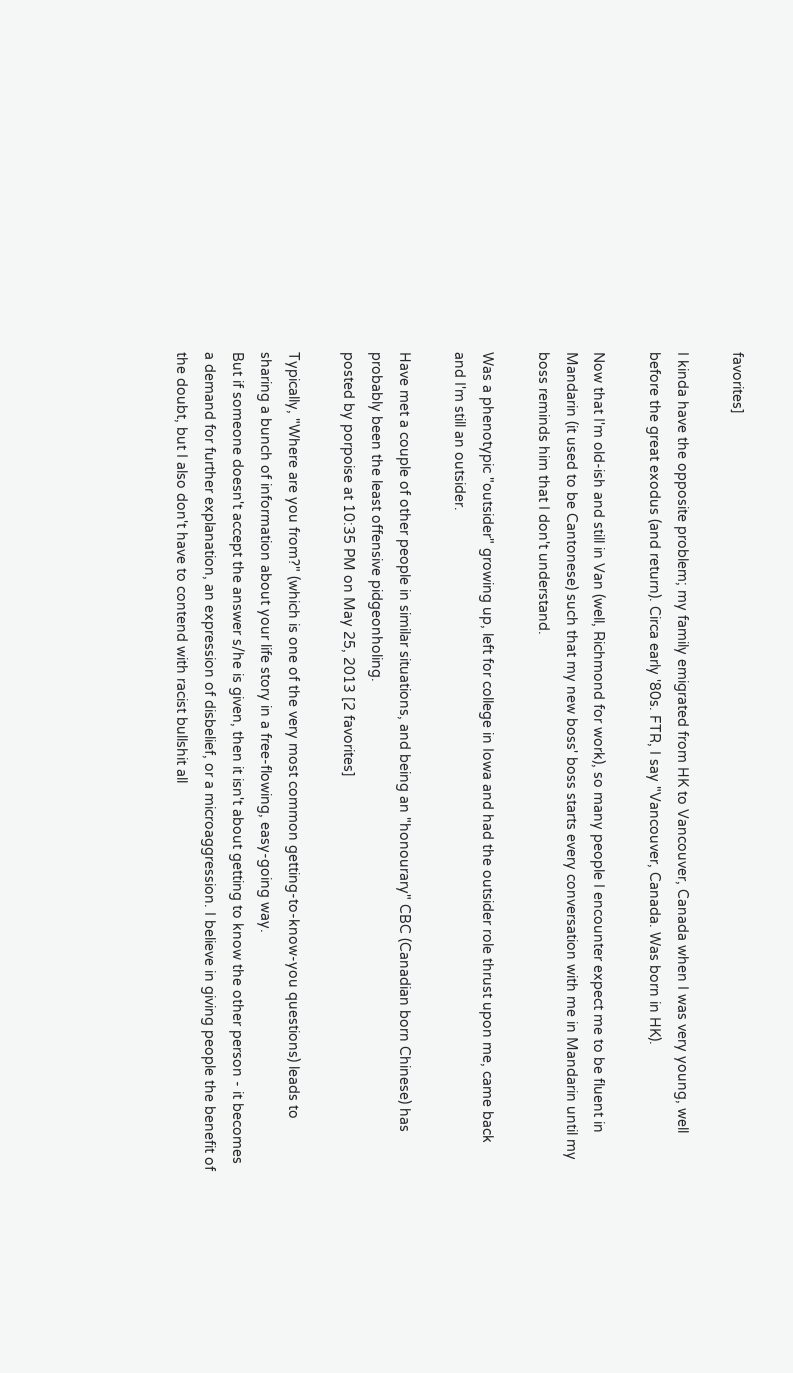favorites]

I kinda have the opposite problem; my family emigrated from HK to Vancouver, Canada when I was very young, well before the great exodus (and return). Circa early '80s. FTR, I say "Vancouver, Canada. Was born in HK).

Now that I'm old-ish and still in Van (well, Richmond for work), so many people I encounter expect me to be fluent in Mandarin (it used to be Cantonese) such that my new boss' boss starts every conversation with me in Mandarin until my boss reminds him that I don't understand.

Was a phenotypic "outsider" growing up, left for college in Iowa and had the outsider role thrust upon me, came back and I'm still an outsider.

Have met a couple of other people in similar situations, and being an "honourary" CBC (Canadian born Chinese) has probably been the least offensive pidgeonholing.
posted by porpoise at 10:35 PM on May 25, 2013 [2 favorites]

Typically, "Where are you from?" (which is one of the very most common getting-to-know-you questions) leads to sharing a bunch of information about your life story in a free-flowing, easy-going way.
But if someone doesn't accept the answer s/he is given, then it isn't about getting to know the other person - it becomes a demand for further explanation, an expression of disbelief, or a microaggression. I believe in giving people the benefit of the doubt, but I also don't have to contend with racist bullshit all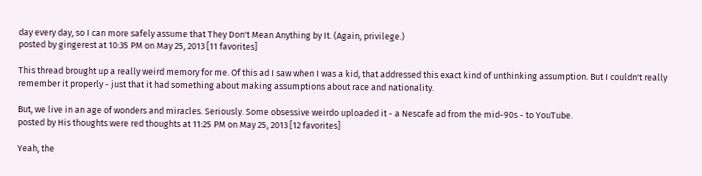day every day, so I can more safely assume that They Don't Mean Anything by It. (Again, privilege.)
posted by gingerest at 10:35 PM on May 25, 2013 [11 favorites]

This thread brought up a really weird memory for me. Of this ad I saw when I was a kid, that addressed this exact kind of unthinking assumption. But I couldn't really remember it properly - just that it had something about making assumptions about race and nationality.

But, we live in an age of wonders and miracles. Seriously. Some obsessive weirdo uploaded it - a Nescafe ad from the mid-90s - to YouTube.
posted by His thoughts were red thoughts at 11:25 PM on May 25, 2013 [12 favorites]

Yeah, the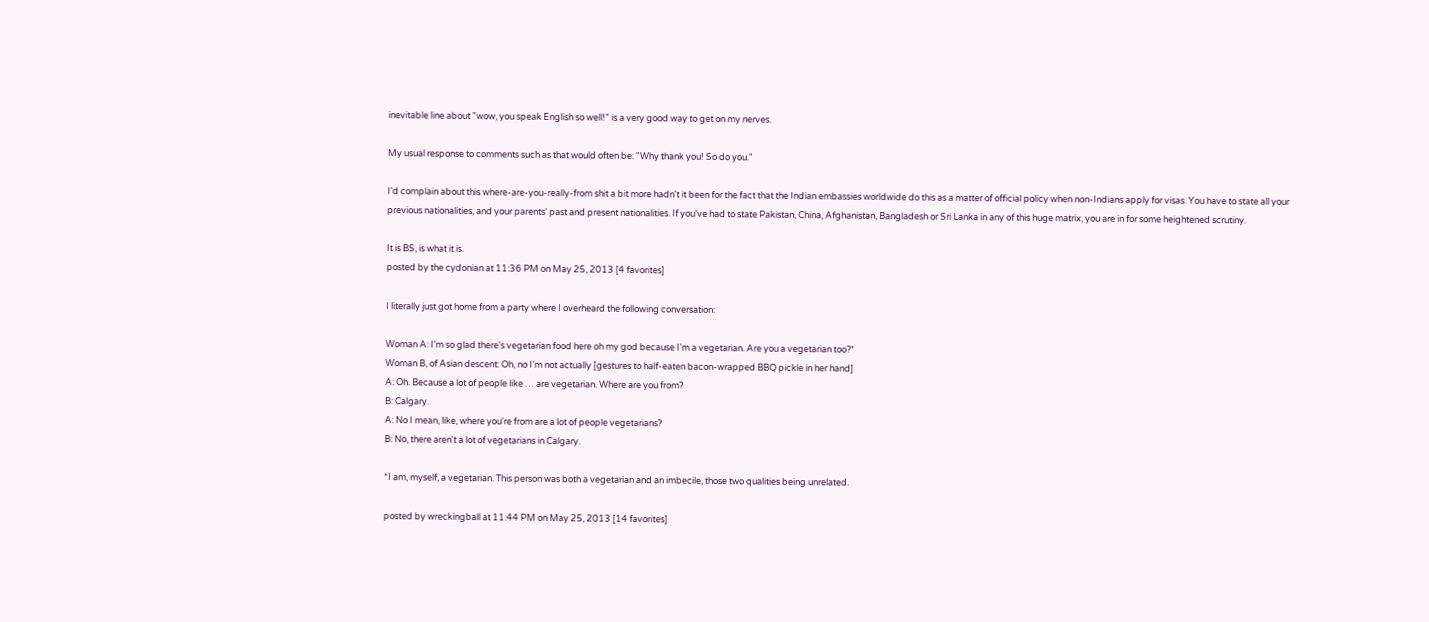inevitable line about "wow, you speak English so well!" is a very good way to get on my nerves.

My usual response to comments such as that would often be: "Why thank you! So do you."

I'd complain about this where-are-you-really-from shit a bit more hadn't it been for the fact that the Indian embassies worldwide do this as a matter of official policy when non-Indians apply for visas. You have to state all your previous nationalities, and your parents' past and present nationalities. If you've had to state Pakistan, China, Afghanistan, Bangladesh or Sri Lanka in any of this huge matrix, you are in for some heightened scrutiny.

It is BS, is what it is.
posted by the cydonian at 11:36 PM on May 25, 2013 [4 favorites]

I literally just got home from a party where I overheard the following conversation:

Woman A: I'm so glad there's vegetarian food here oh my god because I'm a vegetarian. Are you a vegetarian too?*
Woman B, of Asian descent: Oh, no I'm not actually [gestures to half-eaten bacon-wrapped BBQ pickle in her hand]
A: Oh. Because a lot of people like … are vegetarian. Where are you from?
B: Calgary.
A: No I mean, like, where you're from are a lot of people vegetarians?
B: No, there aren't a lot of vegetarians in Calgary.

*I am, myself, a vegetarian. This person was both a vegetarian and an imbecile, those two qualities being unrelated.

posted by wreckingball at 11:44 PM on May 25, 2013 [14 favorites]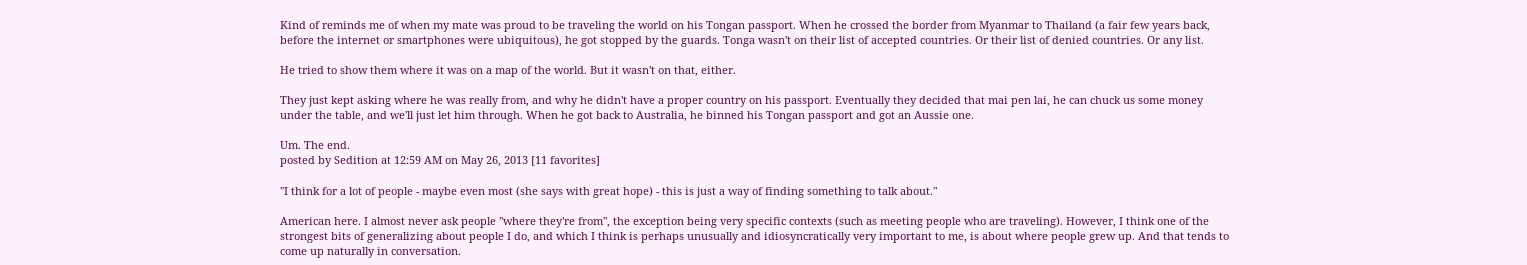Kind of reminds me of when my mate was proud to be traveling the world on his Tongan passport. When he crossed the border from Myanmar to Thailand (a fair few years back, before the internet or smartphones were ubiquitous), he got stopped by the guards. Tonga wasn't on their list of accepted countries. Or their list of denied countries. Or any list.

He tried to show them where it was on a map of the world. But it wasn't on that, either.

They just kept asking where he was really from, and why he didn't have a proper country on his passport. Eventually they decided that mai pen lai, he can chuck us some money under the table, and we'll just let him through. When he got back to Australia, he binned his Tongan passport and got an Aussie one.

Um. The end.
posted by Sedition at 12:59 AM on May 26, 2013 [11 favorites]

"I think for a lot of people - maybe even most (she says with great hope) - this is just a way of finding something to talk about."

American here. I almost never ask people "where they're from", the exception being very specific contexts (such as meeting people who are traveling). However, I think one of the strongest bits of generalizing about people I do, and which I think is perhaps unusually and idiosyncratically very important to me, is about where people grew up. And that tends to come up naturally in conversation.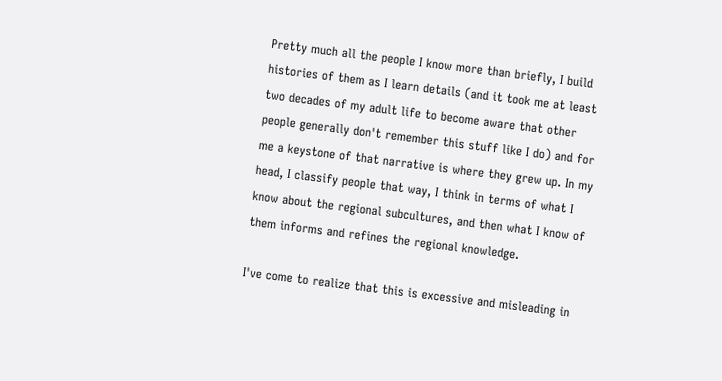Pretty much all the people I know more than briefly, I build histories of them as I learn details (and it took me at least two decades of my adult life to become aware that other people generally don't remember this stuff like I do) and for me a keystone of that narrative is where they grew up. In my head, I classify people that way, I think in terms of what I know about the regional subcultures, and then what I know of them informs and refines the regional knowledge.

I've come to realize that this is excessive and misleading in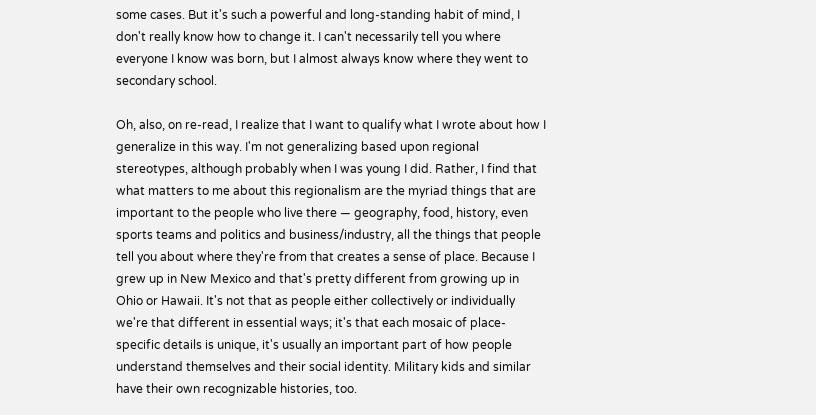some cases. But it's such a powerful and long-standing habit of mind, I don't really know how to change it. I can't necessarily tell you where everyone I know was born, but I almost always know where they went to secondary school.

Oh, also, on re-read, I realize that I want to qualify what I wrote about how I generalize in this way. I'm not generalizing based upon regional stereotypes, although probably when I was young I did. Rather, I find that what matters to me about this regionalism are the myriad things that are important to the people who live there — geography, food, history, even sports teams and politics and business/industry, all the things that people tell you about where they're from that creates a sense of place. Because I grew up in New Mexico and that's pretty different from growing up in Ohio or Hawaii. It's not that as people either collectively or individually we're that different in essential ways; it's that each mosaic of place-specific details is unique, it's usually an important part of how people understand themselves and their social identity. Military kids and similar have their own recognizable histories, too.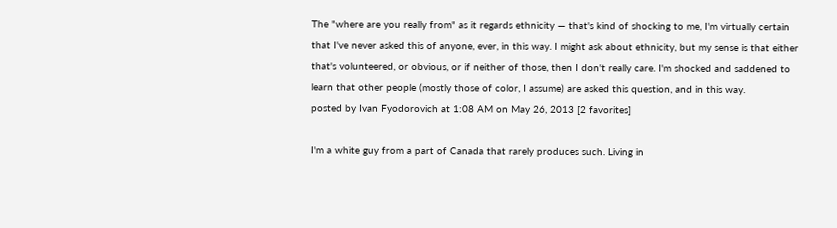The "where are you really from" as it regards ethnicity — that's kind of shocking to me, I'm virtually certain that I've never asked this of anyone, ever, in this way. I might ask about ethnicity, but my sense is that either that's volunteered, or obvious, or if neither of those, then I don't really care. I'm shocked and saddened to learn that other people (mostly those of color, I assume) are asked this question, and in this way.
posted by Ivan Fyodorovich at 1:08 AM on May 26, 2013 [2 favorites]

I'm a white guy from a part of Canada that rarely produces such. Living in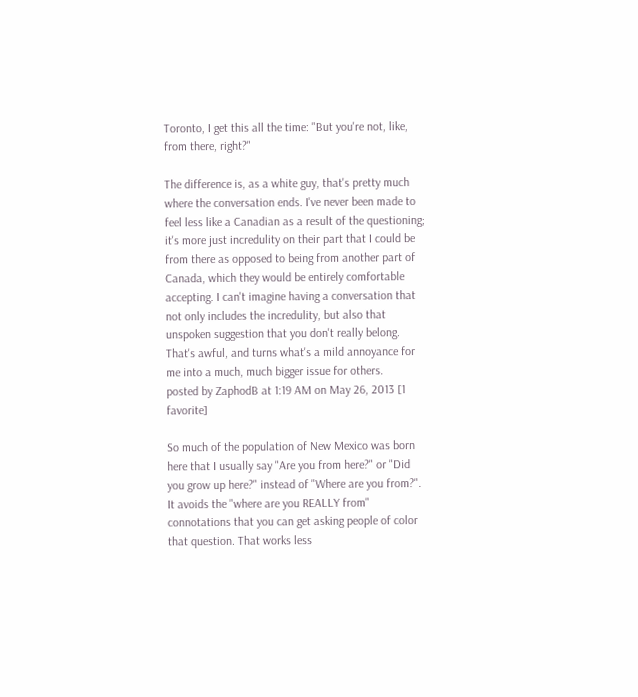Toronto, I get this all the time: "But you're not, like, from there, right?"

The difference is, as a white guy, that's pretty much where the conversation ends. I've never been made to feel less like a Canadian as a result of the questioning; it's more just incredulity on their part that I could be from there as opposed to being from another part of Canada, which they would be entirely comfortable accepting. I can't imagine having a conversation that not only includes the incredulity, but also that unspoken suggestion that you don't really belong. That's awful, and turns what's a mild annoyance for me into a much, much bigger issue for others.
posted by ZaphodB at 1:19 AM on May 26, 2013 [1 favorite]

So much of the population of New Mexico was born here that I usually say "Are you from here?" or "Did you grow up here?" instead of "Where are you from?". It avoids the "where are you REALLY from" connotations that you can get asking people of color that question. That works less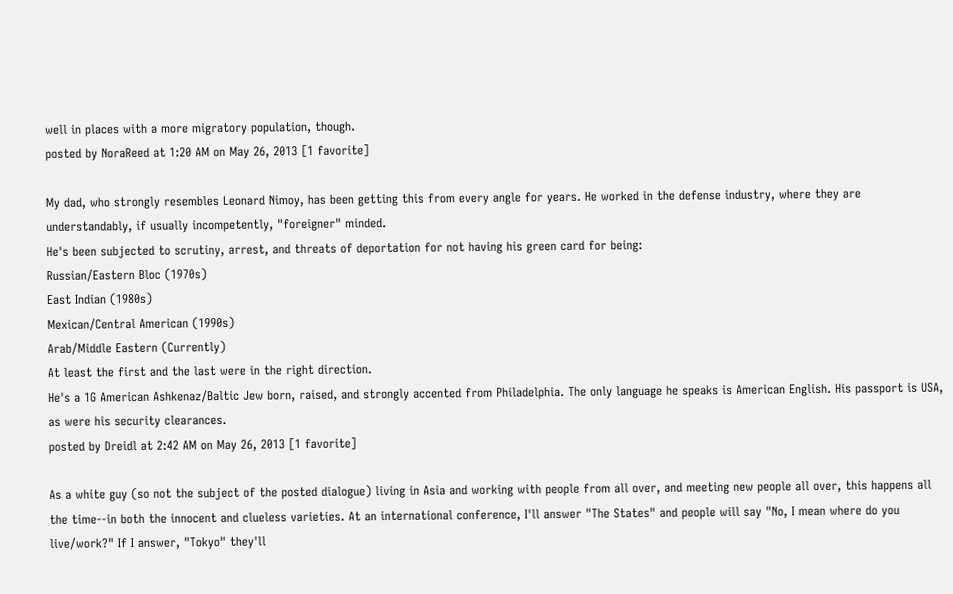well in places with a more migratory population, though.
posted by NoraReed at 1:20 AM on May 26, 2013 [1 favorite]

My dad, who strongly resembles Leonard Nimoy, has been getting this from every angle for years. He worked in the defense industry, where they are understandably, if usually incompetently, "foreigner" minded.
He's been subjected to scrutiny, arrest, and threats of deportation for not having his green card for being:
Russian/Eastern Bloc (1970s)
East Indian (1980s)
Mexican/Central American (1990s)
Arab/Middle Eastern (Currently)
At least the first and the last were in the right direction.
He's a 1G American Ashkenaz/Baltic Jew born, raised, and strongly accented from Philadelphia. The only language he speaks is American English. His passport is USA, as were his security clearances.
posted by Dreidl at 2:42 AM on May 26, 2013 [1 favorite]

As a white guy (so not the subject of the posted dialogue) living in Asia and working with people from all over, and meeting new people all over, this happens all the time--in both the innocent and clueless varieties. At an international conference, I'll answer "The States" and people will say "No, I mean where do you live/work?" If I answer, "Tokyo" they'll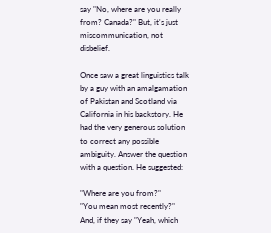say "No, where are you really from? Canada?" But, it's just miscommunication, not disbelief.

Once saw a great linguistics talk by a guy with an amalgamation of Pakistan and Scotland via California in his backstory. He had the very generous solution to correct any possible ambiguity. Answer the question with a question. He suggested:

"Where are you from?"
"You mean most recently?"
And, if they say "Yeah, which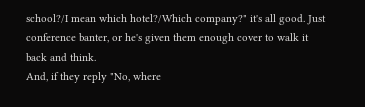school?/I mean which hotel?/Which company?" it's all good. Just conference banter, or he's given them enough cover to walk it back and think.
And, if they reply "No, where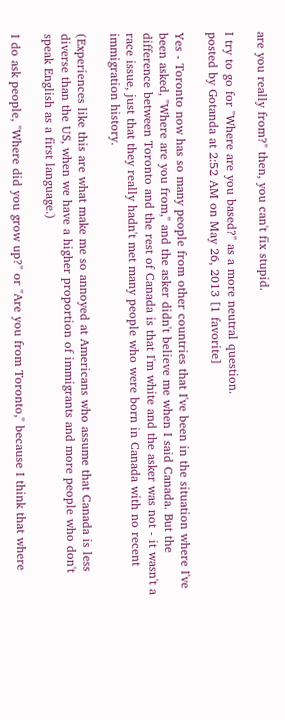are you really from?" then, you can't fix stupid.

I try to go for "Where are you based?" as a more neutral question.
posted by Gotanda at 2:52 AM on May 26, 2013 [1 favorite]

Yes - Toronto now has so many people from other countries that I've been in the situation where I've been asked, "Where are you from," and the asker didn't believe me when I said Canada. But the difference between Toronto and the rest of Canada is that I'm white and the asker was not - it wasn't a race issue, just that they really hadn't met many people who were born in Canada with no recent immigration history.

(Experiences like this are what make me so annoyed at Americans who assume that Canada is less diverse than the US, when we have a higher proportion of immigrants and more people who don't speak English as a first language.)

I do ask people, "Where did you grow up?" or "Are you from Toronto," because I think that where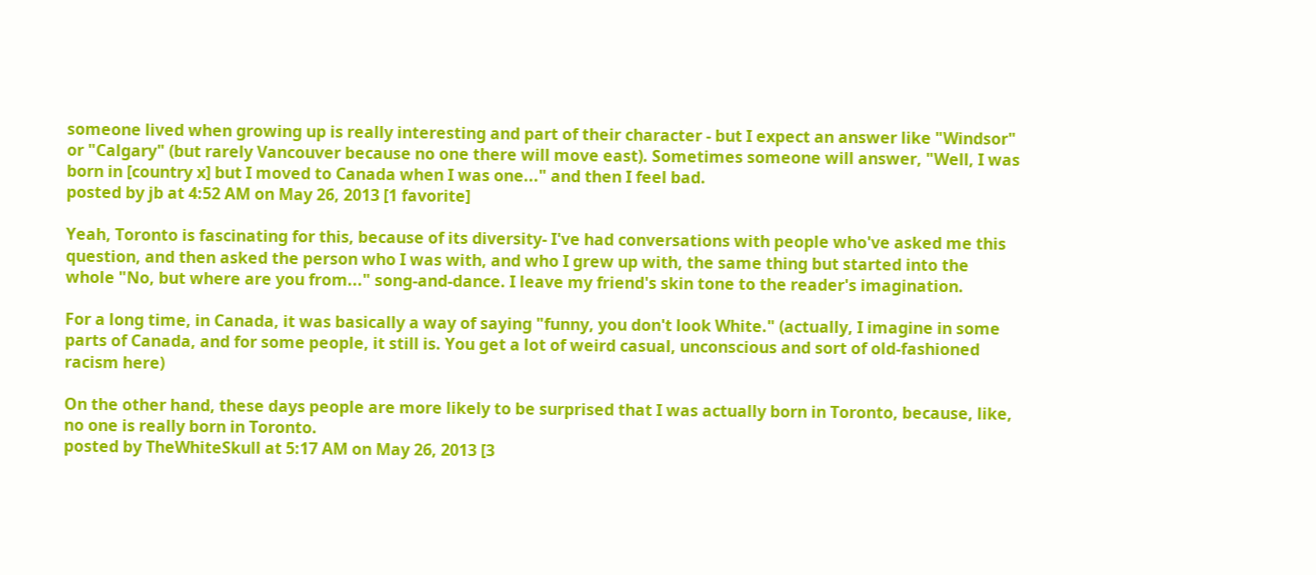someone lived when growing up is really interesting and part of their character - but I expect an answer like "Windsor" or "Calgary" (but rarely Vancouver because no one there will move east). Sometimes someone will answer, "Well, I was born in [country x] but I moved to Canada when I was one..." and then I feel bad.
posted by jb at 4:52 AM on May 26, 2013 [1 favorite]

Yeah, Toronto is fascinating for this, because of its diversity- I've had conversations with people who've asked me this question, and then asked the person who I was with, and who I grew up with, the same thing but started into the whole "No, but where are you from..." song-and-dance. I leave my friend's skin tone to the reader's imagination.

For a long time, in Canada, it was basically a way of saying "funny, you don't look White." (actually, I imagine in some parts of Canada, and for some people, it still is. You get a lot of weird casual, unconscious and sort of old-fashioned racism here)

On the other hand, these days people are more likely to be surprised that I was actually born in Toronto, because, like, no one is really born in Toronto.
posted by TheWhiteSkull at 5:17 AM on May 26, 2013 [3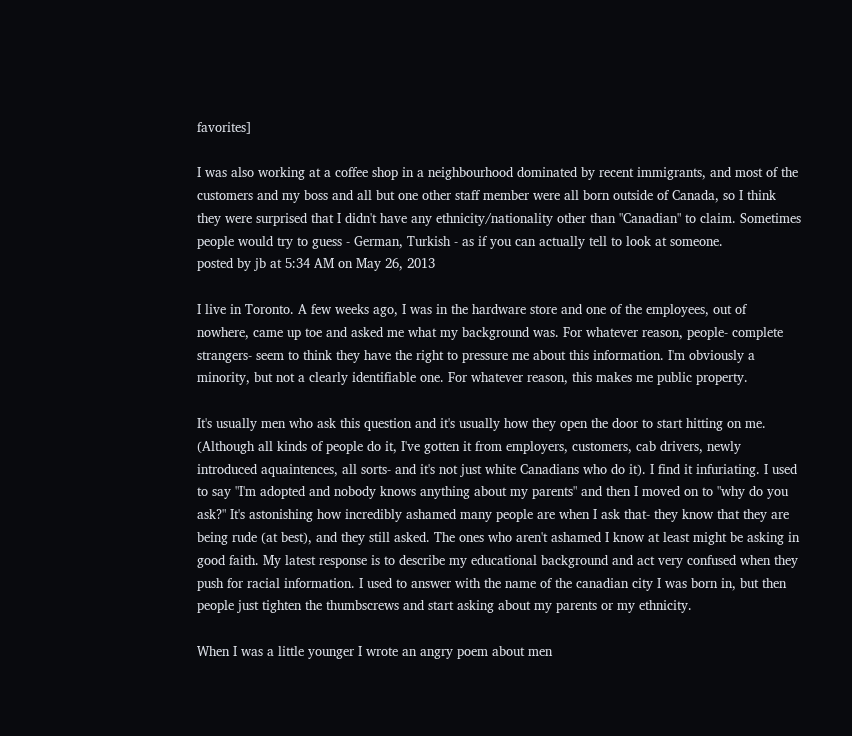favorites]

I was also working at a coffee shop in a neighbourhood dominated by recent immigrants, and most of the customers and my boss and all but one other staff member were all born outside of Canada, so I think they were surprised that I didn't have any ethnicity/nationality other than "Canadian" to claim. Sometimes people would try to guess - German, Turkish - as if you can actually tell to look at someone.
posted by jb at 5:34 AM on May 26, 2013

I live in Toronto. A few weeks ago, I was in the hardware store and one of the employees, out of nowhere, came up toe and asked me what my background was. For whatever reason, people- complete strangers- seem to think they have the right to pressure me about this information. I'm obviously a minority, but not a clearly identifiable one. For whatever reason, this makes me public property.

It's usually men who ask this question and it's usually how they open the door to start hitting on me. (Although all kinds of people do it, I've gotten it from employers, customers, cab drivers, newly introduced aquaintences, all sorts- and it's not just white Canadians who do it). I find it infuriating. I used to say "I'm adopted and nobody knows anything about my parents" and then I moved on to "why do you ask?" It's astonishing how incredibly ashamed many people are when I ask that- they know that they are being rude (at best), and they still asked. The ones who aren't ashamed I know at least might be asking in good faith. My latest response is to describe my educational background and act very confused when they push for racial information. I used to answer with the name of the canadian city I was born in, but then people just tighten the thumbscrews and start asking about my parents or my ethnicity.

When I was a little younger I wrote an angry poem about men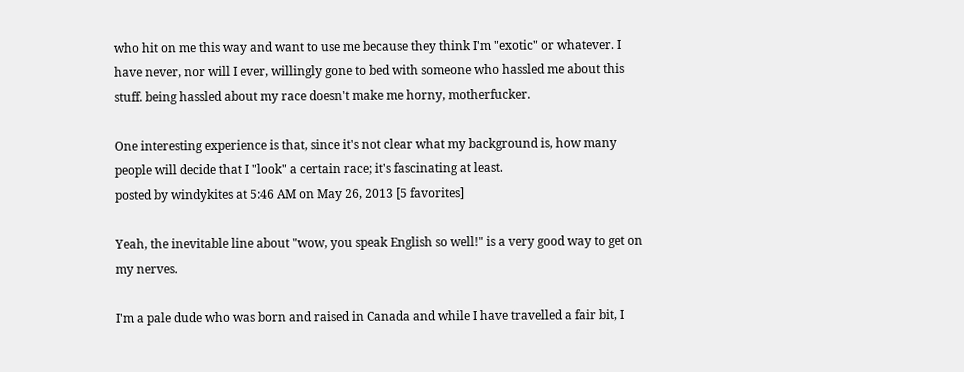who hit on me this way and want to use me because they think I'm "exotic" or whatever. I have never, nor will I ever, willingly gone to bed with someone who hassled me about this stuff. being hassled about my race doesn't make me horny, motherfucker.

One interesting experience is that, since it's not clear what my background is, how many people will decide that I "look" a certain race; it's fascinating at least.
posted by windykites at 5:46 AM on May 26, 2013 [5 favorites]

Yeah, the inevitable line about "wow, you speak English so well!" is a very good way to get on my nerves.

I'm a pale dude who was born and raised in Canada and while I have travelled a fair bit, I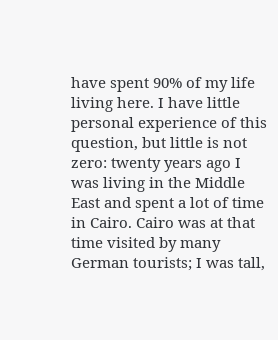have spent 90% of my life living here. I have little personal experience of this question, but little is not zero: twenty years ago I was living in the Middle East and spent a lot of time in Cairo. Cairo was at that time visited by many German tourists; I was tall,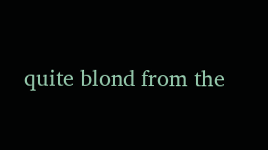quite blond from the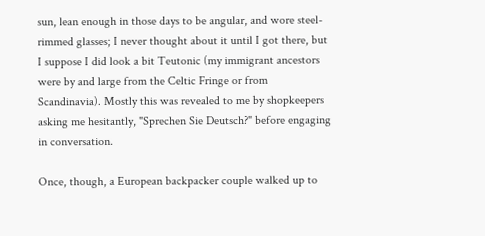sun, lean enough in those days to be angular, and wore steel-rimmed glasses; I never thought about it until I got there, but I suppose I did look a bit Teutonic (my immigrant ancestors were by and large from the Celtic Fringe or from Scandinavia). Mostly this was revealed to me by shopkeepers asking me hesitantly, "Sprechen Sie Deutsch?" before engaging in conversation.

Once, though, a European backpacker couple walked up to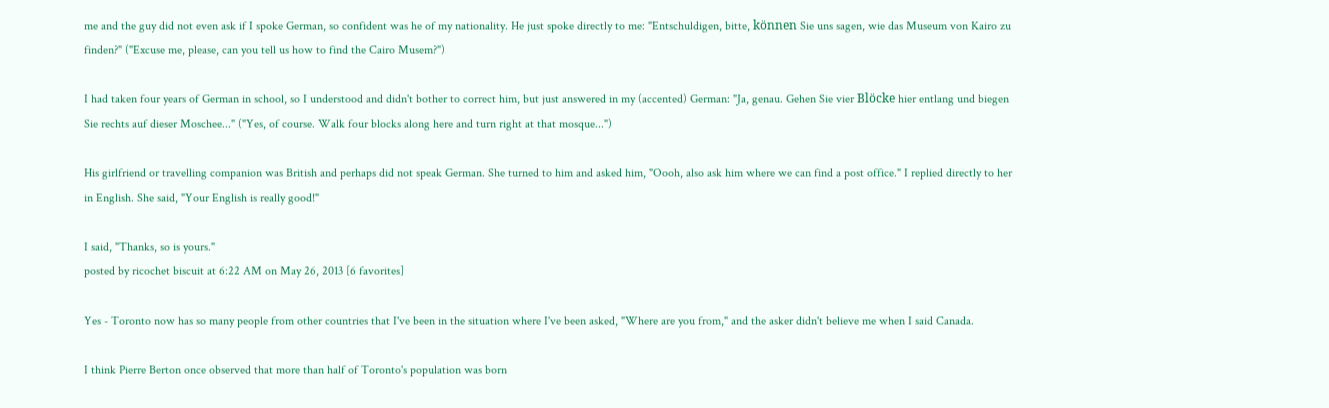me and the guy did not even ask if I spoke German, so confident was he of my nationality. He just spoke directly to me: "Entschuldigen, bitte, können Sie uns sagen, wie das Museum von Kairo zu finden?" ("Excuse me, please, can you tell us how to find the Cairo Musem?")

I had taken four years of German in school, so I understood and didn't bother to correct him, but just answered in my (accented) German: "Ja, genau. Gehen Sie vier Blöcke hier entlang und biegen Sie rechts auf dieser Moschee..." ("Yes, of course. Walk four blocks along here and turn right at that mosque...")

His girlfriend or travelling companion was British and perhaps did not speak German. She turned to him and asked him, "Oooh, also ask him where we can find a post office." I replied directly to her in English. She said, "Your English is really good!"

I said, "Thanks, so is yours."
posted by ricochet biscuit at 6:22 AM on May 26, 2013 [6 favorites]

Yes - Toronto now has so many people from other countries that I've been in the situation where I've been asked, "Where are you from," and the asker didn't believe me when I said Canada.

I think Pierre Berton once observed that more than half of Toronto's population was born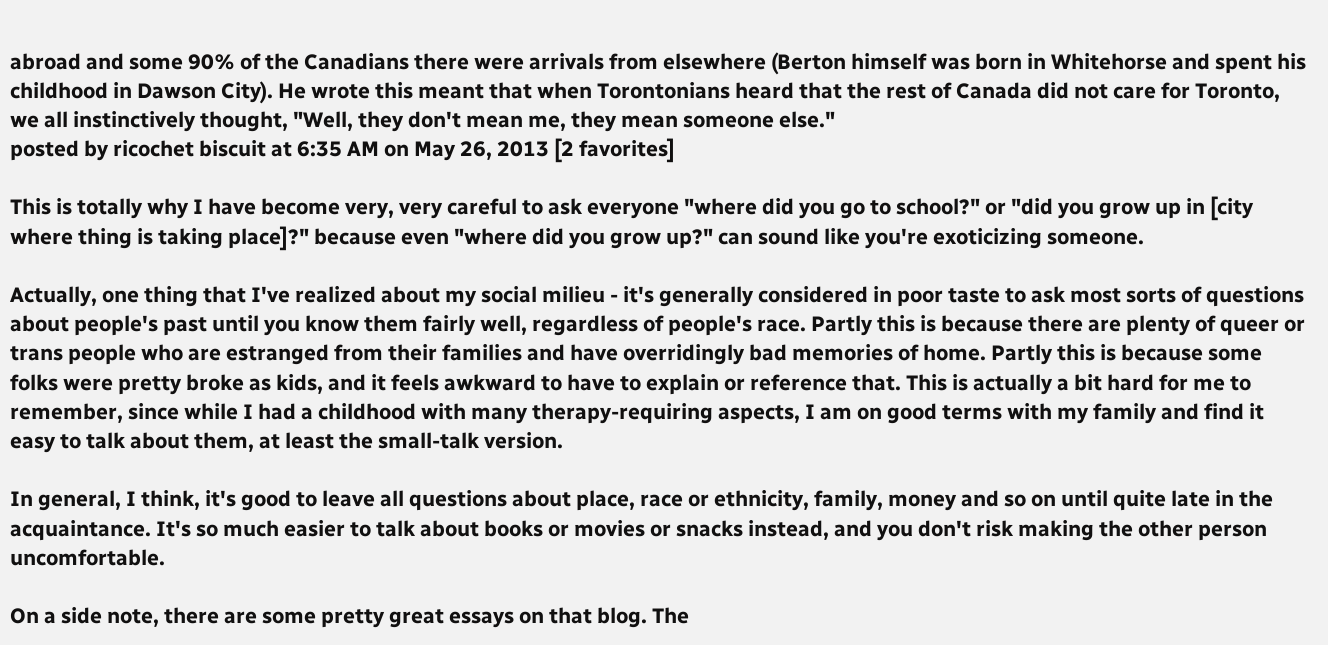abroad and some 90% of the Canadians there were arrivals from elsewhere (Berton himself was born in Whitehorse and spent his childhood in Dawson City). He wrote this meant that when Torontonians heard that the rest of Canada did not care for Toronto, we all instinctively thought, "Well, they don't mean me, they mean someone else."
posted by ricochet biscuit at 6:35 AM on May 26, 2013 [2 favorites]

This is totally why I have become very, very careful to ask everyone "where did you go to school?" or "did you grow up in [city where thing is taking place]?" because even "where did you grow up?" can sound like you're exoticizing someone.

Actually, one thing that I've realized about my social milieu - it's generally considered in poor taste to ask most sorts of questions about people's past until you know them fairly well, regardless of people's race. Partly this is because there are plenty of queer or trans people who are estranged from their families and have overridingly bad memories of home. Partly this is because some folks were pretty broke as kids, and it feels awkward to have to explain or reference that. This is actually a bit hard for me to remember, since while I had a childhood with many therapy-requiring aspects, I am on good terms with my family and find it easy to talk about them, at least the small-talk version.

In general, I think, it's good to leave all questions about place, race or ethnicity, family, money and so on until quite late in the acquaintance. It's so much easier to talk about books or movies or snacks instead, and you don't risk making the other person uncomfortable.

On a side note, there are some pretty great essays on that blog. The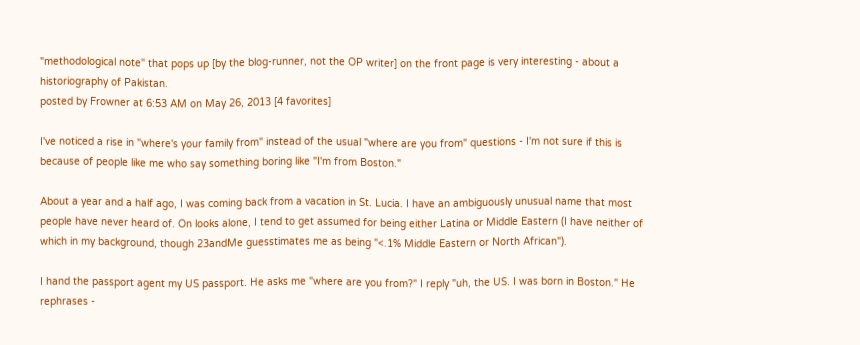"methodological note" that pops up [by the blog-runner, not the OP writer] on the front page is very interesting - about a historiography of Pakistan.
posted by Frowner at 6:53 AM on May 26, 2013 [4 favorites]

I've noticed a rise in "where's your family from" instead of the usual "where are you from" questions - I'm not sure if this is because of people like me who say something boring like "I'm from Boston."

About a year and a half ago, I was coming back from a vacation in St. Lucia. I have an ambiguously unusual name that most people have never heard of. On looks alone, I tend to get assumed for being either Latina or Middle Eastern (I have neither of which in my background, though 23andMe guesstimates me as being "<.1% Middle Eastern or North African").

I hand the passport agent my US passport. He asks me "where are you from?" I reply "uh, the US. I was born in Boston." He rephrases -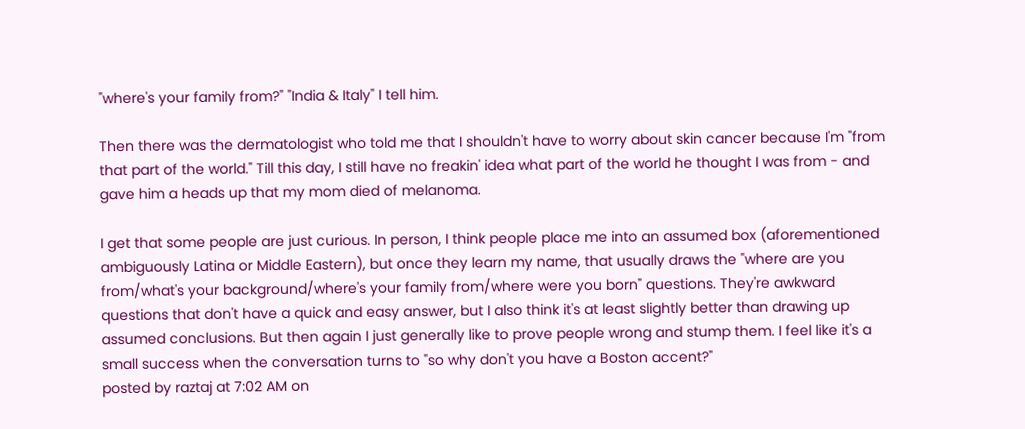"where's your family from?" "India & Italy" I tell him.

Then there was the dermatologist who told me that I shouldn't have to worry about skin cancer because I'm "from that part of the world." Till this day, I still have no freakin' idea what part of the world he thought I was from - and gave him a heads up that my mom died of melanoma.

I get that some people are just curious. In person, I think people place me into an assumed box (aforementioned ambiguously Latina or Middle Eastern), but once they learn my name, that usually draws the "where are you from/what's your background/where's your family from/where were you born" questions. They're awkward questions that don't have a quick and easy answer, but I also think it's at least slightly better than drawing up assumed conclusions. But then again I just generally like to prove people wrong and stump them. I feel like it's a small success when the conversation turns to "so why don't you have a Boston accent?"
posted by raztaj at 7:02 AM on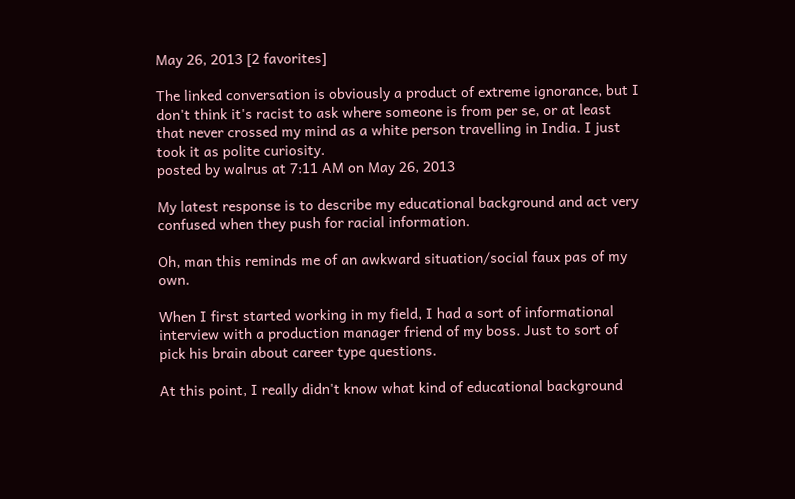May 26, 2013 [2 favorites]

The linked conversation is obviously a product of extreme ignorance, but I don't think it's racist to ask where someone is from per se, or at least that never crossed my mind as a white person travelling in India. I just took it as polite curiosity.
posted by walrus at 7:11 AM on May 26, 2013

My latest response is to describe my educational background and act very confused when they push for racial information.

Oh, man this reminds me of an awkward situation/social faux pas of my own.

When I first started working in my field, I had a sort of informational interview with a production manager friend of my boss. Just to sort of pick his brain about career type questions.

At this point, I really didn't know what kind of educational background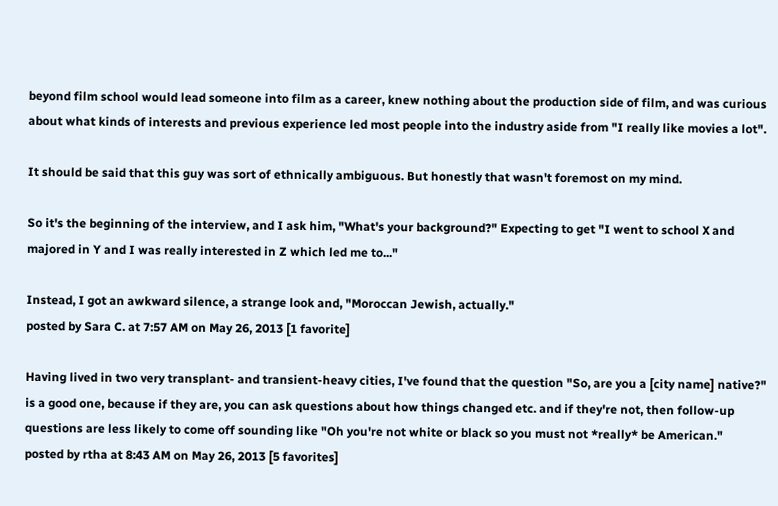beyond film school would lead someone into film as a career, knew nothing about the production side of film, and was curious about what kinds of interests and previous experience led most people into the industry aside from "I really like movies a lot".

It should be said that this guy was sort of ethnically ambiguous. But honestly that wasn't foremost on my mind.

So it's the beginning of the interview, and I ask him, "What's your background?" Expecting to get "I went to school X and majored in Y and I was really interested in Z which led me to..."

Instead, I got an awkward silence, a strange look and, "Moroccan Jewish, actually."
posted by Sara C. at 7:57 AM on May 26, 2013 [1 favorite]

Having lived in two very transplant- and transient-heavy cities, I've found that the question "So, are you a [city name] native?" is a good one, because if they are, you can ask questions about how things changed etc. and if they're not, then follow-up questions are less likely to come off sounding like "Oh you're not white or black so you must not *really* be American."
posted by rtha at 8:43 AM on May 26, 2013 [5 favorites]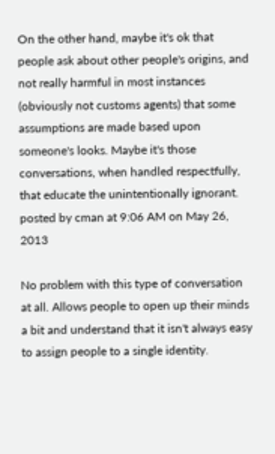On the other hand, maybe it's ok that people ask about other people's origins, and not really harmful in most instances (obviously not customs agents) that some assumptions are made based upon someone's looks. Maybe it's those conversations, when handled respectfully, that educate the unintentionally ignorant.
posted by cman at 9:06 AM on May 26, 2013

No problem with this type of conversation at all. Allows people to open up their minds a bit and understand that it isn't always easy to assign people to a single identity.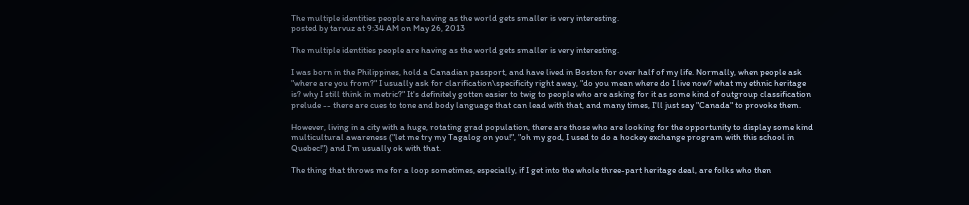The multiple identities people are having as the world gets smaller is very interesting.
posted by tarvuz at 9:34 AM on May 26, 2013

The multiple identities people are having as the world gets smaller is very interesting.

I was born in the Philippines, hold a Canadian passport, and have lived in Boston for over half of my life. Normally, when people ask "where are you from?" I usually ask for clarification\specificity right away, "do you mean where do I live now? what my ethnic heritage is? why I still think in metric?" It's definitely gotten easier to twig to people who are asking for it as some kind of outgroup classification prelude -- there are cues to tone and body language that can lead with that, and many times, I'll just say "Canada" to provoke them.

However, living in a city with a huge, rotating grad population, there are those who are looking for the opportunity to display some kind multicultural awareness ("let me try my Tagalog on you!", "oh my god, I used to do a hockey exchange program with this school in Quebec!") and I'm usually ok with that.

The thing that throws me for a loop sometimes, especially, if I get into the whole three-part heritage deal, are folks who then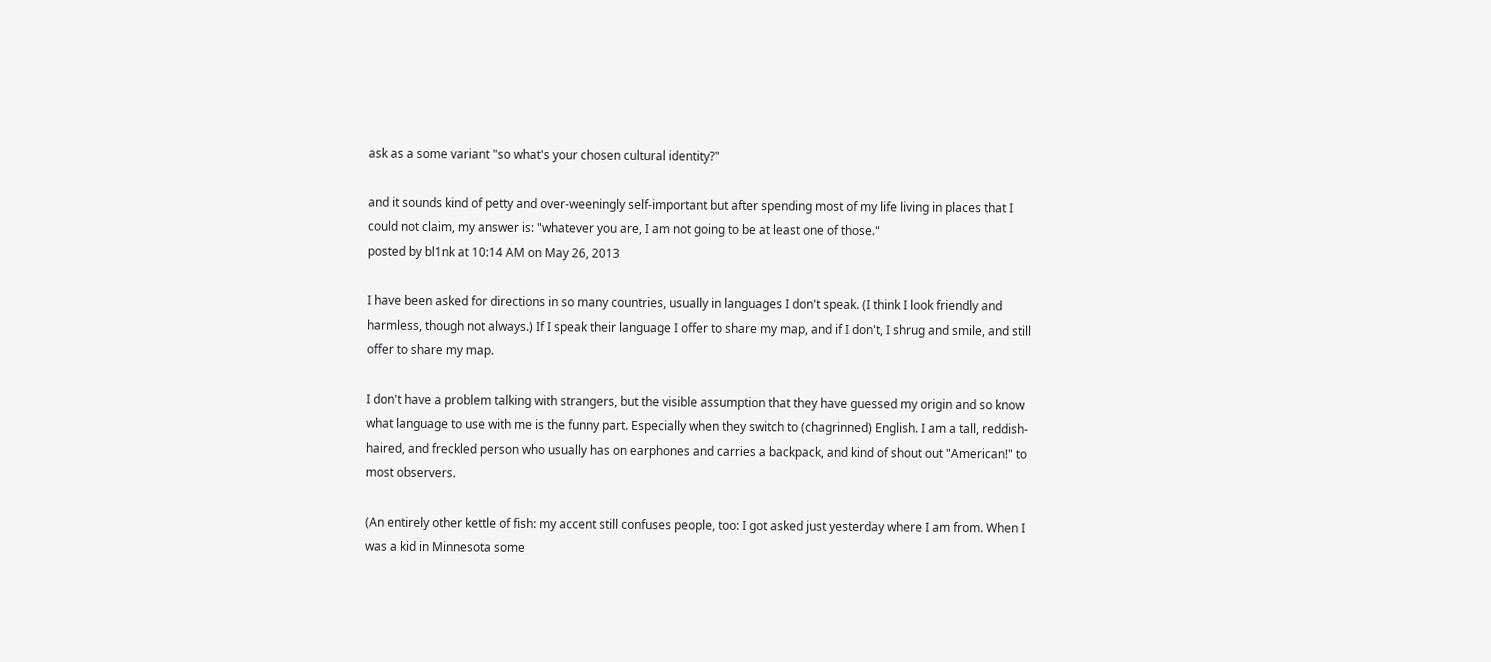ask as a some variant "so what's your chosen cultural identity?"

and it sounds kind of petty and over-weeningly self-important but after spending most of my life living in places that I could not claim, my answer is: "whatever you are, I am not going to be at least one of those."
posted by bl1nk at 10:14 AM on May 26, 2013

I have been asked for directions in so many countries, usually in languages I don't speak. (I think I look friendly and harmless, though not always.) If I speak their language I offer to share my map, and if I don't, I shrug and smile, and still offer to share my map.

I don't have a problem talking with strangers, but the visible assumption that they have guessed my origin and so know what language to use with me is the funny part. Especially when they switch to (chagrinned) English. I am a tall, reddish-haired, and freckled person who usually has on earphones and carries a backpack, and kind of shout out "American!" to most observers.

(An entirely other kettle of fish: my accent still confuses people, too: I got asked just yesterday where I am from. When I was a kid in Minnesota some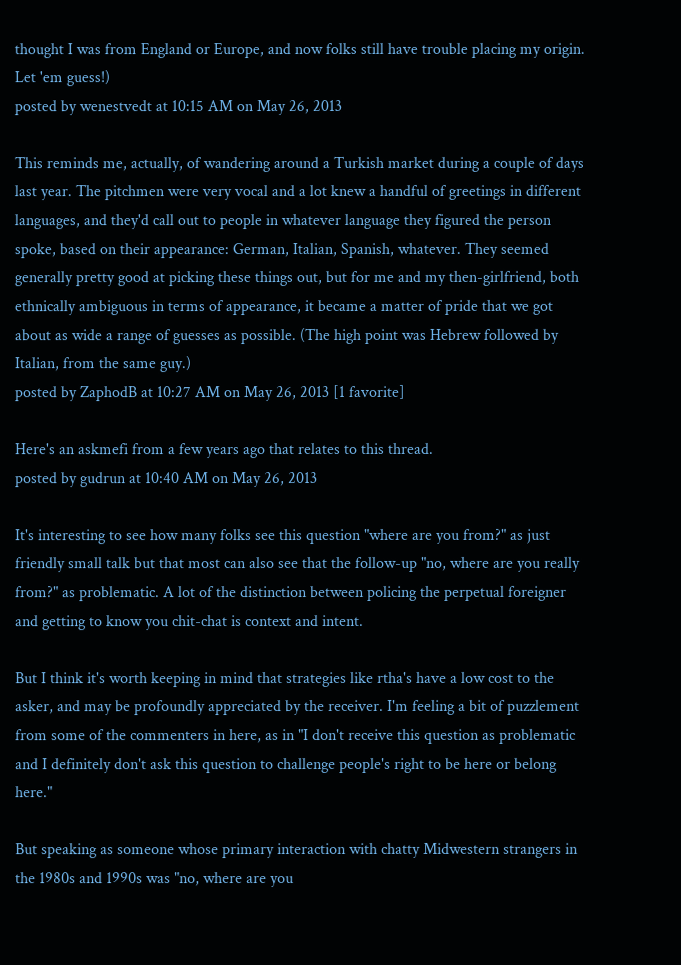thought I was from England or Europe, and now folks still have trouble placing my origin. Let 'em guess!)
posted by wenestvedt at 10:15 AM on May 26, 2013

This reminds me, actually, of wandering around a Turkish market during a couple of days last year. The pitchmen were very vocal and a lot knew a handful of greetings in different languages, and they'd call out to people in whatever language they figured the person spoke, based on their appearance: German, Italian, Spanish, whatever. They seemed generally pretty good at picking these things out, but for me and my then-girlfriend, both ethnically ambiguous in terms of appearance, it became a matter of pride that we got about as wide a range of guesses as possible. (The high point was Hebrew followed by Italian, from the same guy.)
posted by ZaphodB at 10:27 AM on May 26, 2013 [1 favorite]

Here's an askmefi from a few years ago that relates to this thread.
posted by gudrun at 10:40 AM on May 26, 2013

It's interesting to see how many folks see this question "where are you from?" as just friendly small talk but that most can also see that the follow-up "no, where are you really from?" as problematic. A lot of the distinction between policing the perpetual foreigner and getting to know you chit-chat is context and intent.

But I think it's worth keeping in mind that strategies like rtha's have a low cost to the asker, and may be profoundly appreciated by the receiver. I'm feeling a bit of puzzlement from some of the commenters in here, as in "I don't receive this question as problematic and I definitely don't ask this question to challenge people's right to be here or belong here."

But speaking as someone whose primary interaction with chatty Midwestern strangers in the 1980s and 1990s was "no, where are you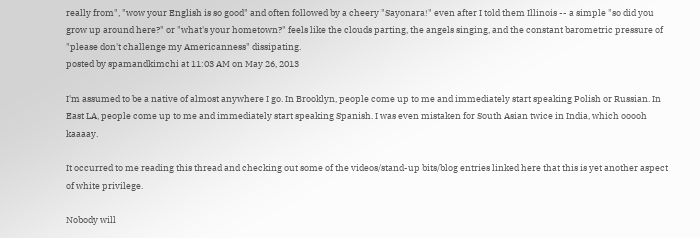really from", "wow your English is so good" and often followed by a cheery "Sayonara!" even after I told them Illinois -- a simple "so did you grow up around here?" or "what's your hometown?" feels like the clouds parting, the angels singing, and the constant barometric pressure of "please don't challenge my Americanness" dissipating.
posted by spamandkimchi at 11:03 AM on May 26, 2013

I'm assumed to be a native of almost anywhere I go. In Brooklyn, people come up to me and immediately start speaking Polish or Russian. In East LA, people come up to me and immediately start speaking Spanish. I was even mistaken for South Asian twice in India, which ooooh kaaaay.

It occurred to me reading this thread and checking out some of the videos/stand-up bits/blog entries linked here that this is yet another aspect of white privilege.

Nobody will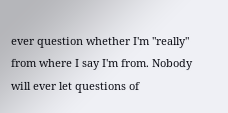ever question whether I'm "really" from where I say I'm from. Nobody will ever let questions of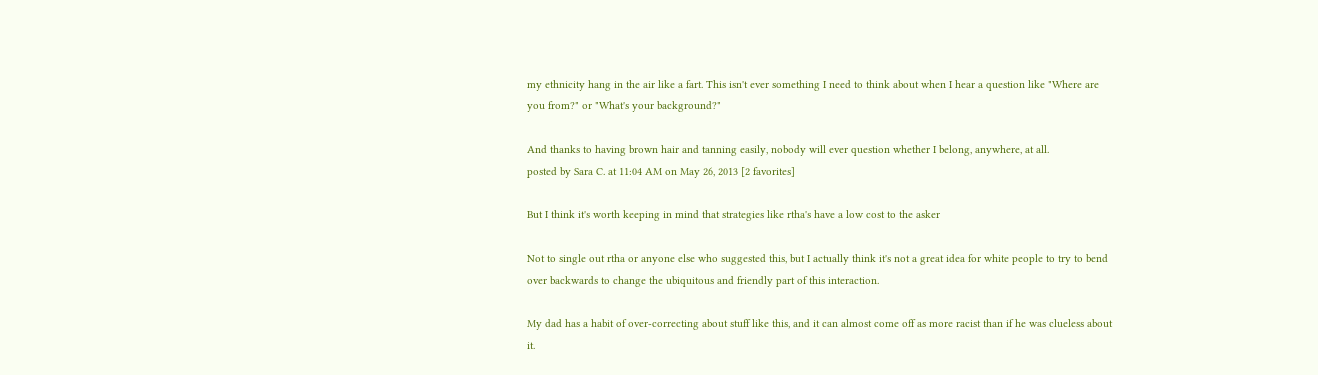my ethnicity hang in the air like a fart. This isn't ever something I need to think about when I hear a question like "Where are you from?" or "What's your background?"

And thanks to having brown hair and tanning easily, nobody will ever question whether I belong, anywhere, at all.
posted by Sara C. at 11:04 AM on May 26, 2013 [2 favorites]

But I think it's worth keeping in mind that strategies like rtha's have a low cost to the asker

Not to single out rtha or anyone else who suggested this, but I actually think it's not a great idea for white people to try to bend over backwards to change the ubiquitous and friendly part of this interaction.

My dad has a habit of over-correcting about stuff like this, and it can almost come off as more racist than if he was clueless about it.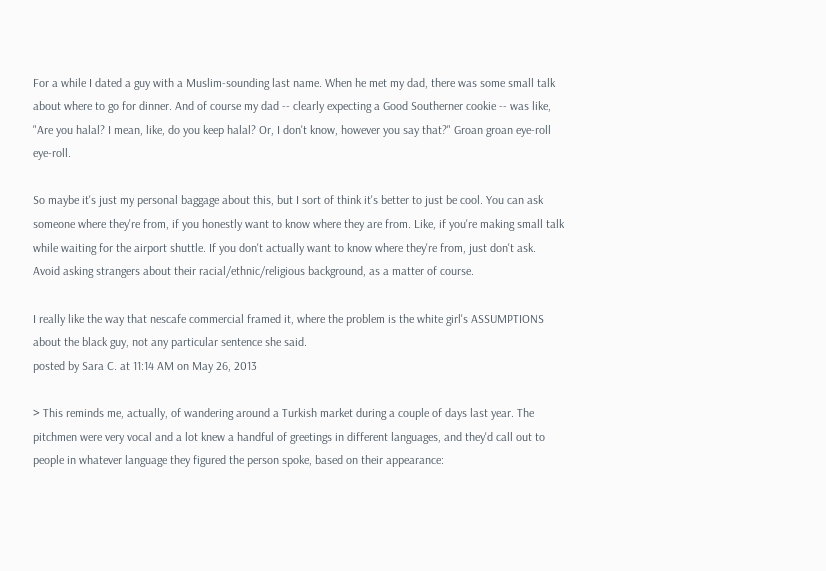For a while I dated a guy with a Muslim-sounding last name. When he met my dad, there was some small talk about where to go for dinner. And of course my dad -- clearly expecting a Good Southerner cookie -- was like, "Are you halal? I mean, like, do you keep halal? Or, I don't know, however you say that?" Groan groan eye-roll eye-roll.

So maybe it's just my personal baggage about this, but I sort of think it's better to just be cool. You can ask someone where they're from, if you honestly want to know where they are from. Like, if you're making small talk while waiting for the airport shuttle. If you don't actually want to know where they're from, just don't ask. Avoid asking strangers about their racial/ethnic/religious background, as a matter of course.

I really like the way that nescafe commercial framed it, where the problem is the white girl's ASSUMPTIONS about the black guy, not any particular sentence she said.
posted by Sara C. at 11:14 AM on May 26, 2013

> This reminds me, actually, of wandering around a Turkish market during a couple of days last year. The pitchmen were very vocal and a lot knew a handful of greetings in different languages, and they'd call out to people in whatever language they figured the person spoke, based on their appearance: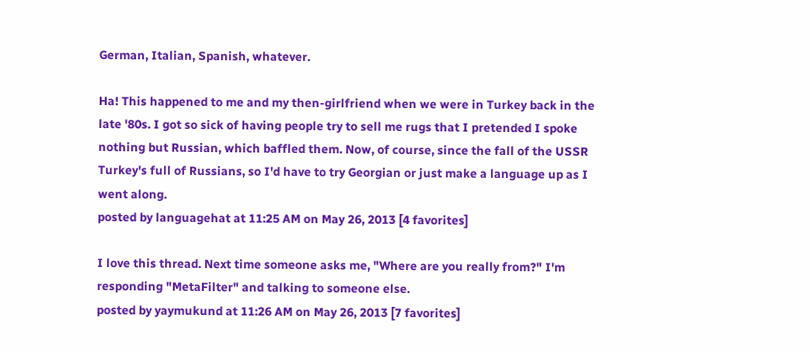German, Italian, Spanish, whatever.

Ha! This happened to me and my then-girlfriend when we were in Turkey back in the late '80s. I got so sick of having people try to sell me rugs that I pretended I spoke nothing but Russian, which baffled them. Now, of course, since the fall of the USSR Turkey's full of Russians, so I'd have to try Georgian or just make a language up as I went along.
posted by languagehat at 11:25 AM on May 26, 2013 [4 favorites]

I love this thread. Next time someone asks me, "Where are you really from?" I'm responding "MetaFilter" and talking to someone else.
posted by yaymukund at 11:26 AM on May 26, 2013 [7 favorites]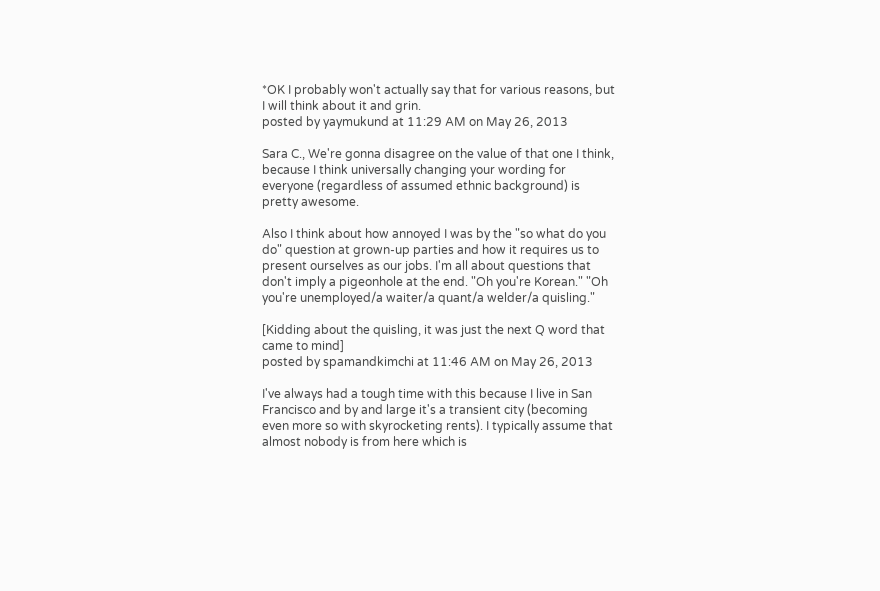*OK I probably won't actually say that for various reasons, but I will think about it and grin.
posted by yaymukund at 11:29 AM on May 26, 2013

Sara C., We're gonna disagree on the value of that one I think, because I think universally changing your wording for everyone (regardless of assumed ethnic background) is pretty awesome.

Also I think about how annoyed I was by the "so what do you do" question at grown-up parties and how it requires us to present ourselves as our jobs. I'm all about questions that don't imply a pigeonhole at the end. "Oh you're Korean." "Oh you're unemployed/a waiter/a quant/a welder/a quisling."

[Kidding about the quisling, it was just the next Q word that came to mind]
posted by spamandkimchi at 11:46 AM on May 26, 2013

I've always had a tough time with this because I live in San Francisco and by and large it's a transient city (becoming even more so with skyrocketing rents). I typically assume that almost nobody is from here which is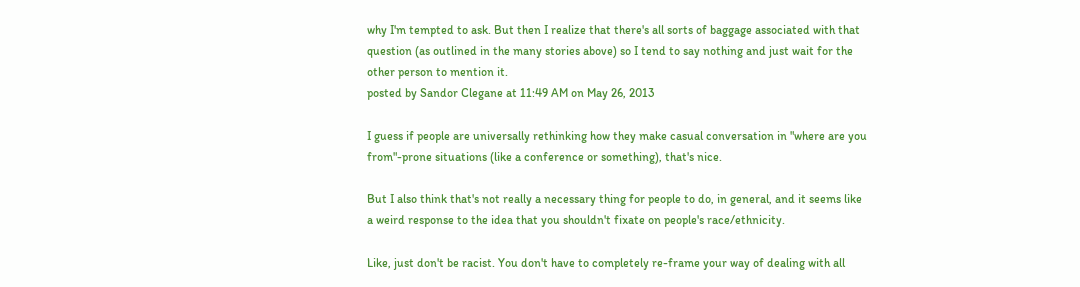why I'm tempted to ask. But then I realize that there's all sorts of baggage associated with that question (as outlined in the many stories above) so I tend to say nothing and just wait for the other person to mention it.
posted by Sandor Clegane at 11:49 AM on May 26, 2013

I guess if people are universally rethinking how they make casual conversation in "where are you from"-prone situations (like a conference or something), that's nice.

But I also think that's not really a necessary thing for people to do, in general, and it seems like a weird response to the idea that you shouldn't fixate on people's race/ethnicity.

Like, just don't be racist. You don't have to completely re-frame your way of dealing with all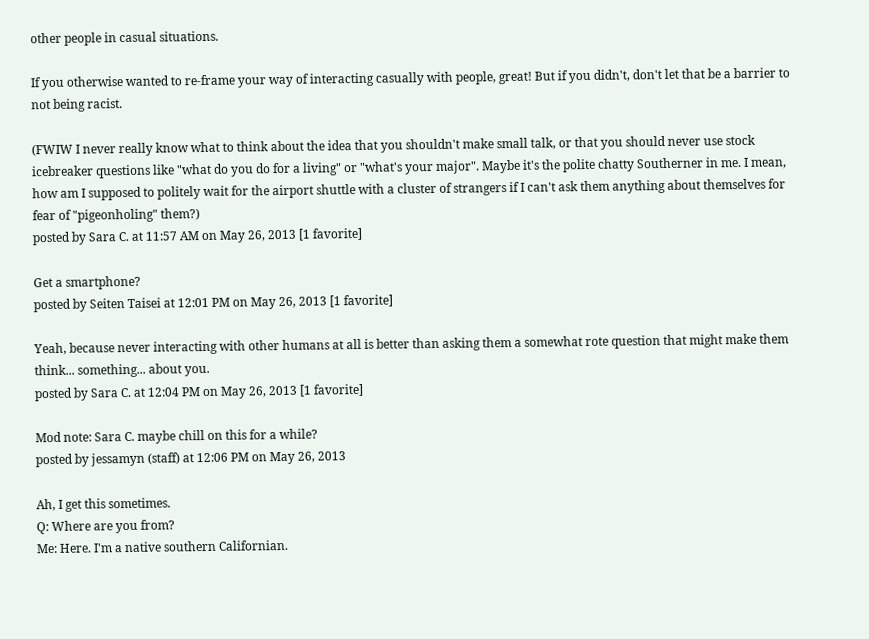other people in casual situations.

If you otherwise wanted to re-frame your way of interacting casually with people, great! But if you didn't, don't let that be a barrier to not being racist.

(FWIW I never really know what to think about the idea that you shouldn't make small talk, or that you should never use stock icebreaker questions like "what do you do for a living" or "what's your major". Maybe it's the polite chatty Southerner in me. I mean, how am I supposed to politely wait for the airport shuttle with a cluster of strangers if I can't ask them anything about themselves for fear of "pigeonholing" them?)
posted by Sara C. at 11:57 AM on May 26, 2013 [1 favorite]

Get a smartphone?
posted by Seiten Taisei at 12:01 PM on May 26, 2013 [1 favorite]

Yeah, because never interacting with other humans at all is better than asking them a somewhat rote question that might make them think... something... about you.
posted by Sara C. at 12:04 PM on May 26, 2013 [1 favorite]

Mod note: Sara C. maybe chill on this for a while?
posted by jessamyn (staff) at 12:06 PM on May 26, 2013

Ah, I get this sometimes.
Q: Where are you from?
Me: Here. I'm a native southern Californian.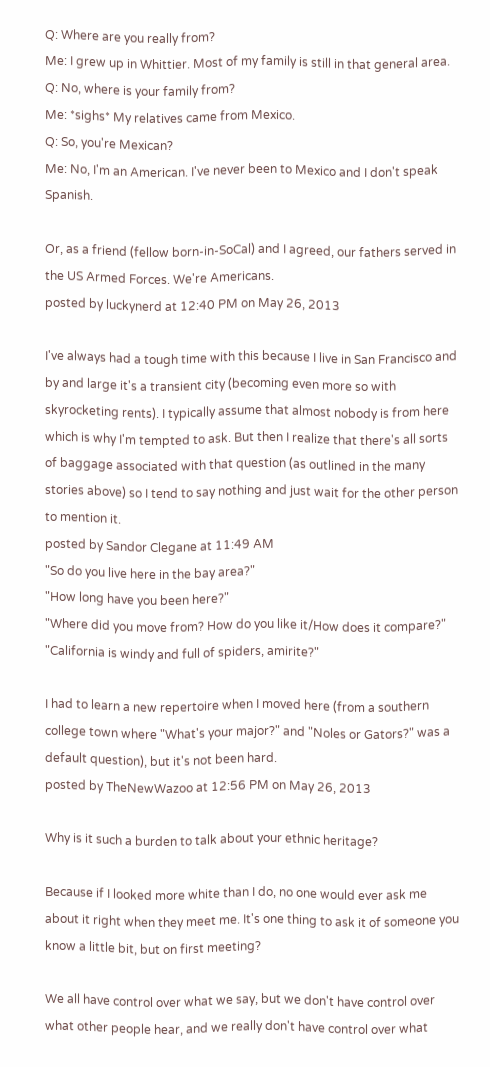Q: Where are you really from?
Me: I grew up in Whittier. Most of my family is still in that general area.
Q: No, where is your family from?
Me: *sighs* My relatives came from Mexico.
Q: So, you're Mexican?
Me: No, I'm an American. I've never been to Mexico and I don't speak Spanish.

Or, as a friend (fellow born-in-SoCal) and I agreed, our fathers served in the US Armed Forces. We're Americans.
posted by luckynerd at 12:40 PM on May 26, 2013

I've always had a tough time with this because I live in San Francisco and by and large it's a transient city (becoming even more so with skyrocketing rents). I typically assume that almost nobody is from here which is why I'm tempted to ask. But then I realize that there's all sorts of baggage associated with that question (as outlined in the many stories above) so I tend to say nothing and just wait for the other person to mention it.
posted by Sandor Clegane at 11:49 AM
"So do you live here in the bay area?"
"How long have you been here?"
"Where did you move from? How do you like it/How does it compare?"
"California is windy and full of spiders, amirite?"

I had to learn a new repertoire when I moved here (from a southern college town where "What's your major?" and "Noles or Gators?" was a default question), but it's not been hard.
posted by TheNewWazoo at 12:56 PM on May 26, 2013

Why is it such a burden to talk about your ethnic heritage?

Because if I looked more white than I do, no one would ever ask me about it right when they meet me. It's one thing to ask it of someone you know a little bit, but on first meeting?

We all have control over what we say, but we don't have control over what other people hear, and we really don't have control over what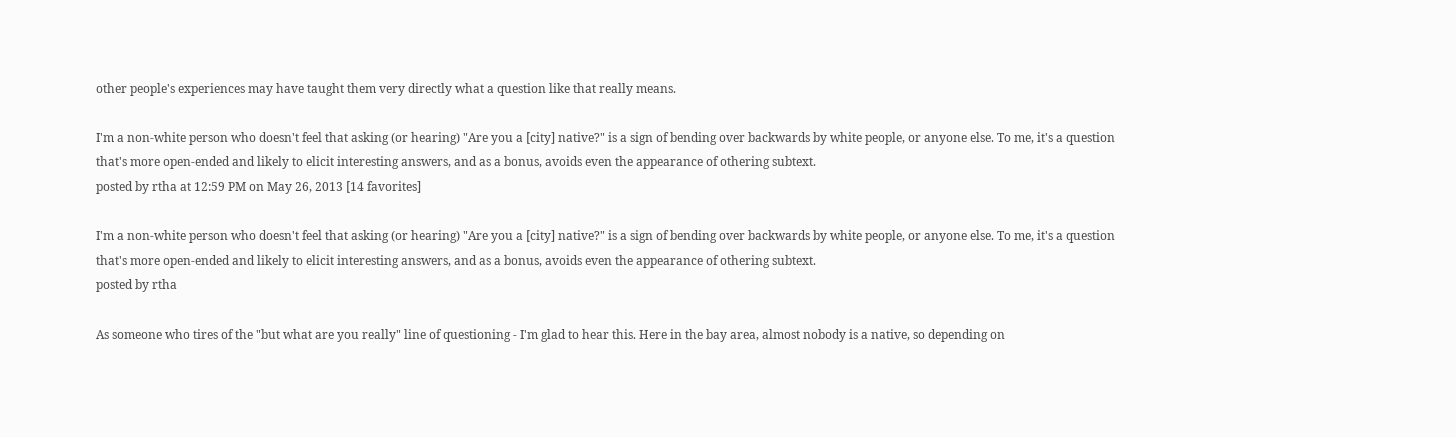other people's experiences may have taught them very directly what a question like that really means.

I'm a non-white person who doesn't feel that asking (or hearing) "Are you a [city] native?" is a sign of bending over backwards by white people, or anyone else. To me, it's a question that's more open-ended and likely to elicit interesting answers, and as a bonus, avoids even the appearance of othering subtext.
posted by rtha at 12:59 PM on May 26, 2013 [14 favorites]

I'm a non-white person who doesn't feel that asking (or hearing) "Are you a [city] native?" is a sign of bending over backwards by white people, or anyone else. To me, it's a question that's more open-ended and likely to elicit interesting answers, and as a bonus, avoids even the appearance of othering subtext.
posted by rtha

As someone who tires of the "but what are you really" line of questioning - I'm glad to hear this. Here in the bay area, almost nobody is a native, so depending on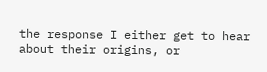the response I either get to hear about their origins, or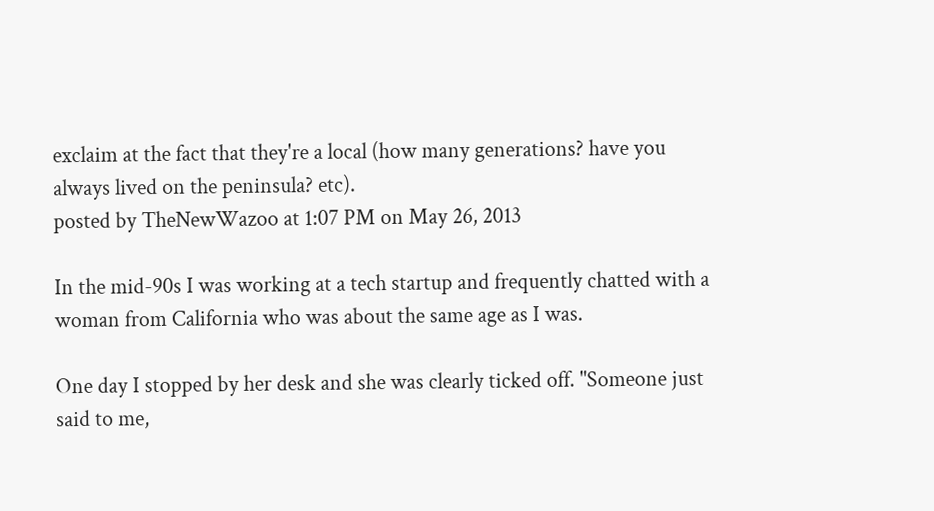exclaim at the fact that they're a local (how many generations? have you always lived on the peninsula? etc).
posted by TheNewWazoo at 1:07 PM on May 26, 2013

In the mid-90s I was working at a tech startup and frequently chatted with a woman from California who was about the same age as I was.

One day I stopped by her desk and she was clearly ticked off. "Someone just said to me,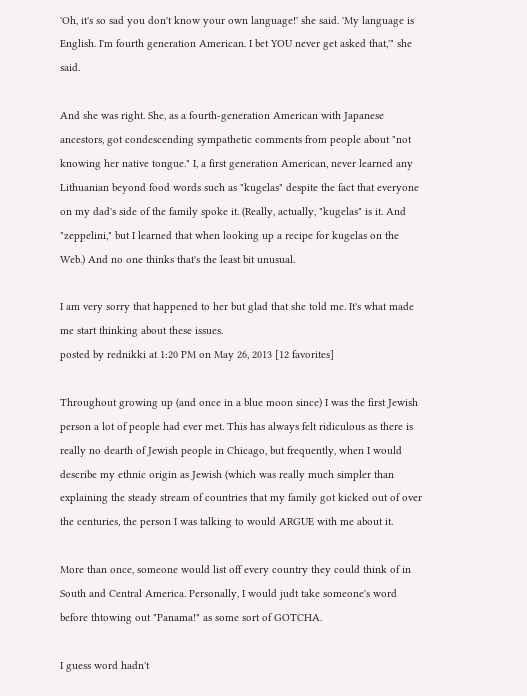'Oh, it's so sad you don't know your own language!' she said. 'My language is English. I'm fourth generation American. I bet YOU never get asked that,'" she said.

And she was right. She, as a fourth-generation American with Japanese ancestors, got condescending sympathetic comments from people about "not knowing her native tongue." I, a first generation American, never learned any Lithuanian beyond food words such as "kugelas" despite the fact that everyone on my dad's side of the family spoke it. (Really, actually, "kugelas" is it. And "zeppelini," but I learned that when looking up a recipe for kugelas on the Web.) And no one thinks that's the least bit unusual.

I am very sorry that happened to her but glad that she told me. It's what made me start thinking about these issues.
posted by rednikki at 1:20 PM on May 26, 2013 [12 favorites]

Throughout growing up (and once in a blue moon since) I was the first Jewish person a lot of people had ever met. This has always felt ridiculous as there is really no dearth of Jewish people in Chicago, but frequently, when I would describe my ethnic origin as Jewish (which was really much simpler than explaining the steady stream of countries that my family got kicked out of over the centuries, the person I was talking to would ARGUE with me about it.

More than once, someone would list off every country they could think of in South and Central America. Personally, I would judt take someone's word before thtowing out "Panama!" as some sort of GOTCHA.

I guess word hadn't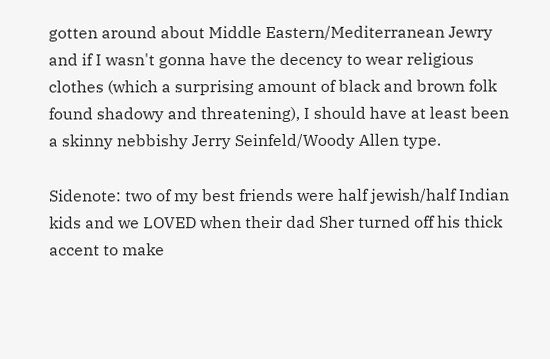gotten around about Middle Eastern/Mediterranean Jewry and if I wasn't gonna have the decency to wear religious clothes (which a surprising amount of black and brown folk found shadowy and threatening), I should have at least been a skinny nebbishy Jerry Seinfeld/Woody Allen type.

Sidenote: two of my best friends were half jewish/half Indian kids and we LOVED when their dad Sher turned off his thick accent to make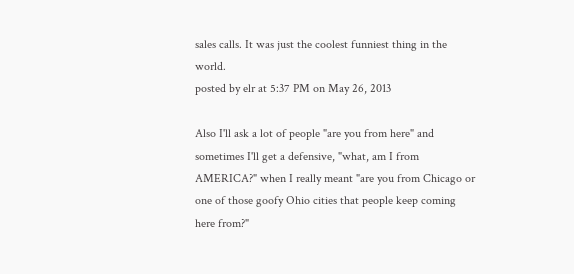sales calls. It was just the coolest funniest thing in the world.
posted by elr at 5:37 PM on May 26, 2013

Also I'll ask a lot of people "are you from here" and sometimes I'll get a defensive, "what, am I from AMERICA?" when I really meant "are you from Chicago or one of those goofy Ohio cities that people keep coming here from?"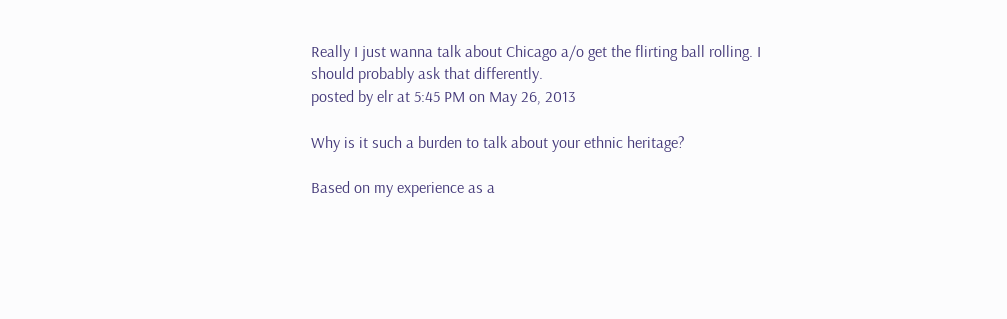Really I just wanna talk about Chicago a/o get the flirting ball rolling. I should probably ask that differently.
posted by elr at 5:45 PM on May 26, 2013

Why is it such a burden to talk about your ethnic heritage?

Based on my experience as a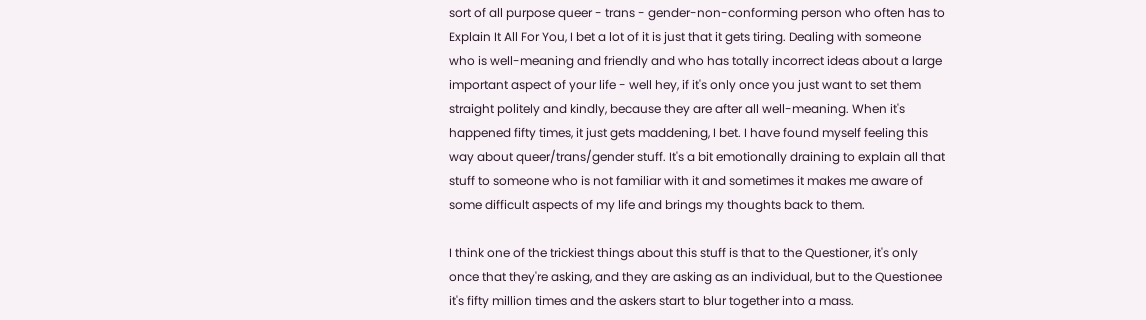sort of all purpose queer - trans - gender-non-conforming person who often has to Explain It All For You, I bet a lot of it is just that it gets tiring. Dealing with someone who is well-meaning and friendly and who has totally incorrect ideas about a large important aspect of your life - well hey, if it's only once you just want to set them straight politely and kindly, because they are after all well-meaning. When it's happened fifty times, it just gets maddening, I bet. I have found myself feeling this way about queer/trans/gender stuff. It's a bit emotionally draining to explain all that stuff to someone who is not familiar with it and sometimes it makes me aware of some difficult aspects of my life and brings my thoughts back to them.

I think one of the trickiest things about this stuff is that to the Questioner, it's only once that they're asking, and they are asking as an individual, but to the Questionee it's fifty million times and the askers start to blur together into a mass.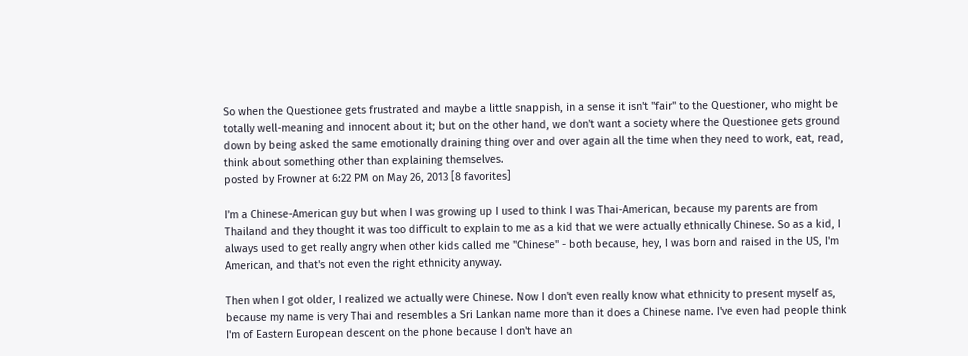So when the Questionee gets frustrated and maybe a little snappish, in a sense it isn't "fair" to the Questioner, who might be totally well-meaning and innocent about it; but on the other hand, we don't want a society where the Questionee gets ground down by being asked the same emotionally draining thing over and over again all the time when they need to work, eat, read, think about something other than explaining themselves.
posted by Frowner at 6:22 PM on May 26, 2013 [8 favorites]

I'm a Chinese-American guy but when I was growing up I used to think I was Thai-American, because my parents are from Thailand and they thought it was too difficult to explain to me as a kid that we were actually ethnically Chinese. So as a kid, I always used to get really angry when other kids called me "Chinese" - both because, hey, I was born and raised in the US, I'm American, and that's not even the right ethnicity anyway.

Then when I got older, I realized we actually were Chinese. Now I don't even really know what ethnicity to present myself as, because my name is very Thai and resembles a Sri Lankan name more than it does a Chinese name. I've even had people think I'm of Eastern European descent on the phone because I don't have an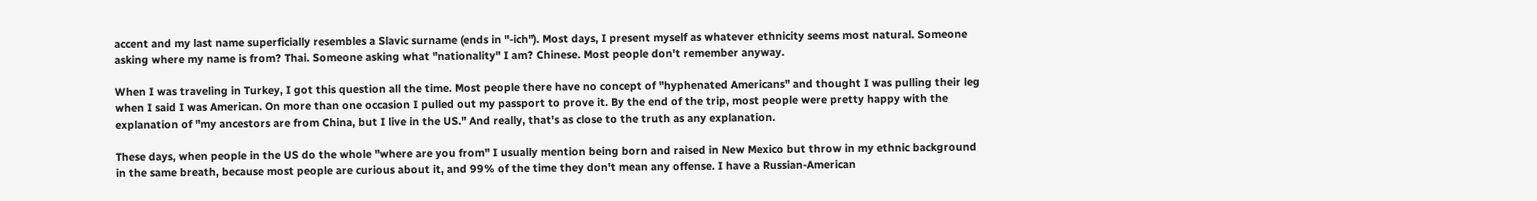accent and my last name superficially resembles a Slavic surname (ends in "-ich"). Most days, I present myself as whatever ethnicity seems most natural. Someone asking where my name is from? Thai. Someone asking what "nationality" I am? Chinese. Most people don't remember anyway.

When I was traveling in Turkey, I got this question all the time. Most people there have no concept of "hyphenated Americans" and thought I was pulling their leg when I said I was American. On more than one occasion I pulled out my passport to prove it. By the end of the trip, most people were pretty happy with the explanation of "my ancestors are from China, but I live in the US." And really, that's as close to the truth as any explanation.

These days, when people in the US do the whole "where are you from" I usually mention being born and raised in New Mexico but throw in my ethnic background in the same breath, because most people are curious about it, and 99% of the time they don't mean any offense. I have a Russian-American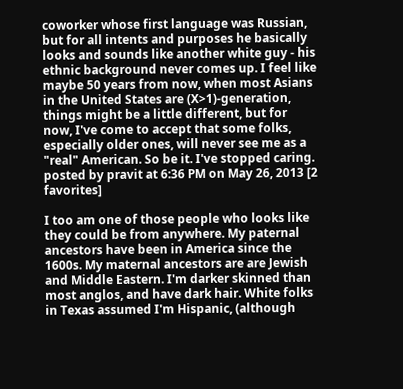coworker whose first language was Russian, but for all intents and purposes he basically looks and sounds like another white guy - his ethnic background never comes up. I feel like maybe 50 years from now, when most Asians in the United States are (X>1)-generation, things might be a little different, but for now, I've come to accept that some folks, especially older ones, will never see me as a "real" American. So be it. I've stopped caring.
posted by pravit at 6:36 PM on May 26, 2013 [2 favorites]

I too am one of those people who looks like they could be from anywhere. My paternal ancestors have been in America since the 1600s. My maternal ancestors are are Jewish and Middle Eastern. I'm darker skinned than most anglos, and have dark hair. White folks in Texas assumed I'm Hispanic, (although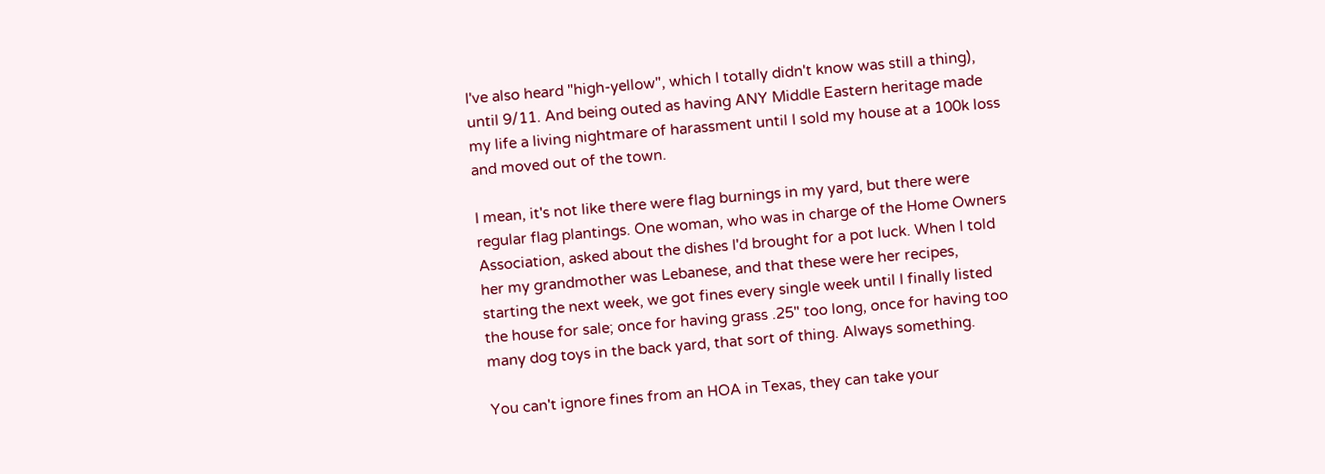I've also heard "high-yellow", which I totally didn't know was still a thing), until 9/11. And being outed as having ANY Middle Eastern heritage made my life a living nightmare of harassment until I sold my house at a 100k loss and moved out of the town.

I mean, it's not like there were flag burnings in my yard, but there were regular flag plantings. One woman, who was in charge of the Home Owners Association, asked about the dishes I'd brought for a pot luck. When I told her my grandmother was Lebanese, and that these were her recipes, starting the next week, we got fines every single week until I finally listed the house for sale; once for having grass .25" too long, once for having too many dog toys in the back yard, that sort of thing. Always something.

You can't ignore fines from an HOA in Texas, they can take your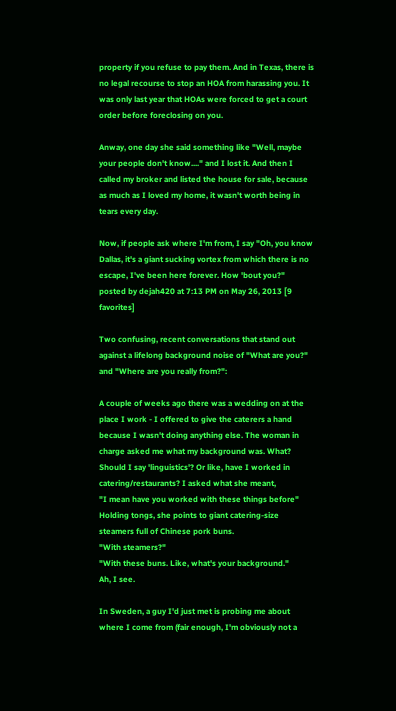property if you refuse to pay them. And in Texas, there is no legal recourse to stop an HOA from harassing you. It was only last year that HOAs were forced to get a court order before foreclosing on you.

Anway, one day she said something like "Well, maybe your people don't know...." and I lost it. And then I called my broker and listed the house for sale, because as much as I loved my home, it wasn't worth being in tears every day.

Now, if people ask where I'm from, I say "Oh, you know Dallas, it's a giant sucking vortex from which there is no escape, I've been here forever. How 'bout you?"
posted by dejah420 at 7:13 PM on May 26, 2013 [9 favorites]

Two confusing, recent conversations that stand out against a lifelong background noise of "What are you?" and "Where are you really from?":

A couple of weeks ago there was a wedding on at the place I work - I offered to give the caterers a hand because I wasn't doing anything else. The woman in charge asked me what my background was. What? Should I say 'linguistics'? Or like, have I worked in catering/restaurants? I asked what she meant,
"I mean have you worked with these things before" Holding tongs, she points to giant catering-size steamers full of Chinese pork buns.
"With steamers?"
"With these buns. Like, what's your background."
Ah, I see.

In Sweden, a guy I'd just met is probing me about where I come from (fair enough, I'm obviously not a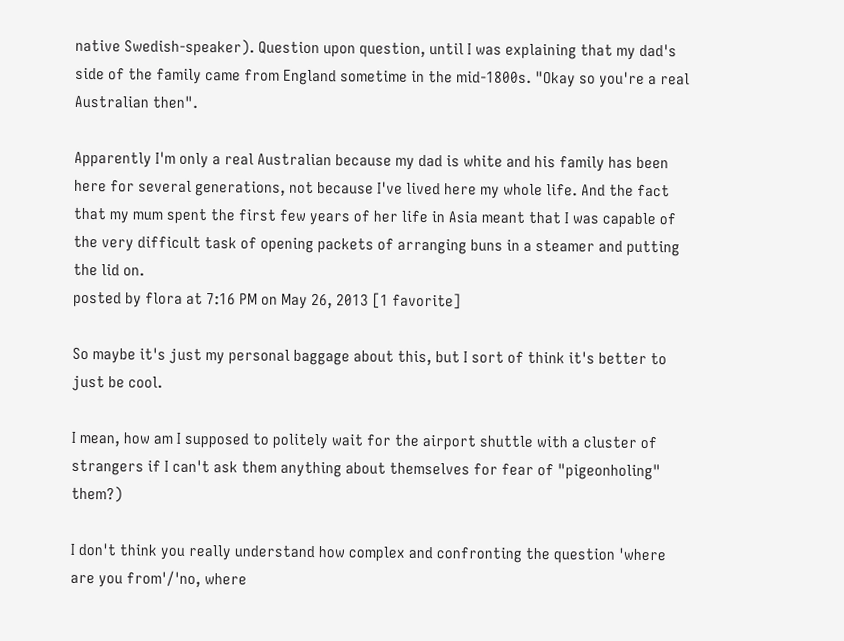native Swedish-speaker). Question upon question, until I was explaining that my dad's side of the family came from England sometime in the mid-1800s. "Okay so you're a real Australian then".

Apparently I'm only a real Australian because my dad is white and his family has been here for several generations, not because I've lived here my whole life. And the fact that my mum spent the first few years of her life in Asia meant that I was capable of the very difficult task of opening packets of arranging buns in a steamer and putting the lid on.
posted by flora at 7:16 PM on May 26, 2013 [1 favorite]

So maybe it's just my personal baggage about this, but I sort of think it's better to just be cool.

I mean, how am I supposed to politely wait for the airport shuttle with a cluster of strangers if I can't ask them anything about themselves for fear of "pigeonholing" them?)

I don't think you really understand how complex and confronting the question 'where are you from'/'no, where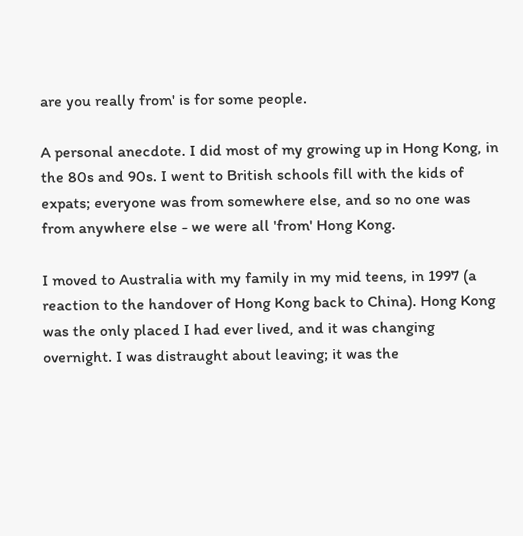are you really from' is for some people.

A personal anecdote. I did most of my growing up in Hong Kong, in the 80s and 90s. I went to British schools fill with the kids of expats; everyone was from somewhere else, and so no one was from anywhere else - we were all 'from' Hong Kong.

I moved to Australia with my family in my mid teens, in 1997 (a reaction to the handover of Hong Kong back to China). Hong Kong was the only placed I had ever lived, and it was changing overnight. I was distraught about leaving; it was the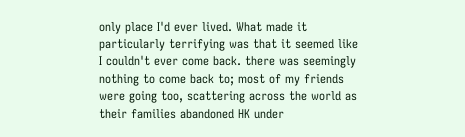only place I'd ever lived. What made it particularly terrifying was that it seemed like I couldn't ever come back. there was seemingly nothing to come back to; most of my friends were going too, scattering across the world as their families abandoned HK under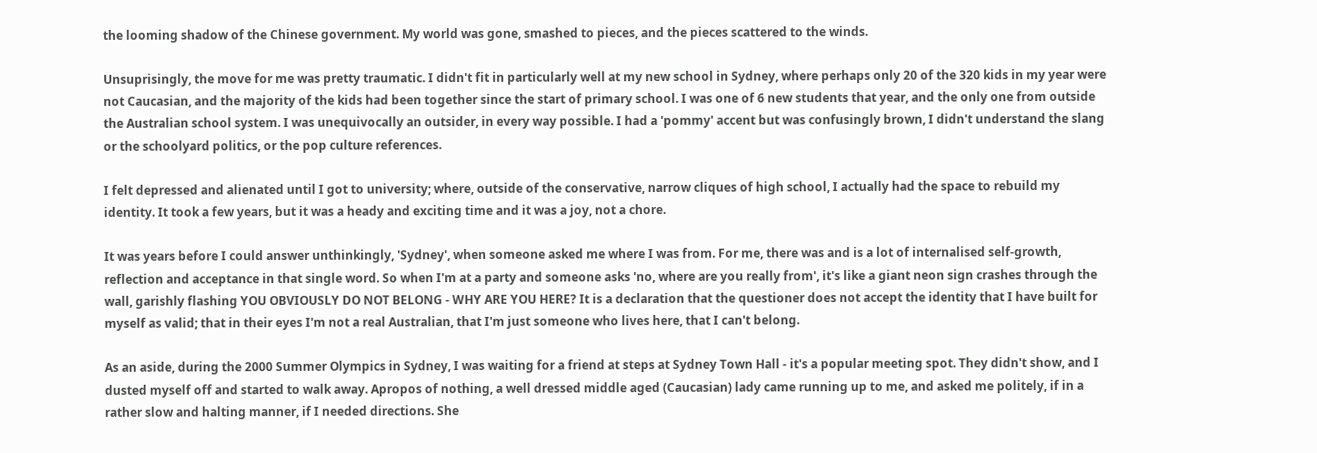the looming shadow of the Chinese government. My world was gone, smashed to pieces, and the pieces scattered to the winds.

Unsuprisingly, the move for me was pretty traumatic. I didn't fit in particularly well at my new school in Sydney, where perhaps only 20 of the 320 kids in my year were not Caucasian, and the majority of the kids had been together since the start of primary school. I was one of 6 new students that year, and the only one from outside the Australian school system. I was unequivocally an outsider, in every way possible. I had a 'pommy' accent but was confusingly brown, I didn't understand the slang or the schoolyard politics, or the pop culture references.

I felt depressed and alienated until I got to university; where, outside of the conservative, narrow cliques of high school, I actually had the space to rebuild my identity. It took a few years, but it was a heady and exciting time and it was a joy, not a chore.

It was years before I could answer unthinkingly, 'Sydney', when someone asked me where I was from. For me, there was and is a lot of internalised self-growth, reflection and acceptance in that single word. So when I'm at a party and someone asks 'no, where are you really from', it's like a giant neon sign crashes through the wall, garishly flashing YOU OBVIOUSLY DO NOT BELONG - WHY ARE YOU HERE? It is a declaration that the questioner does not accept the identity that I have built for myself as valid; that in their eyes I'm not a real Australian, that I'm just someone who lives here, that I can't belong.

As an aside, during the 2000 Summer Olympics in Sydney, I was waiting for a friend at steps at Sydney Town Hall - it's a popular meeting spot. They didn't show, and I dusted myself off and started to walk away. Apropos of nothing, a well dressed middle aged (Caucasian) lady came running up to me, and asked me politely, if in a rather slow and halting manner, if I needed directions. She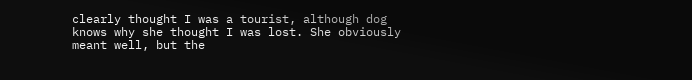clearly thought I was a tourist, although dog knows why she thought I was lost. She obviously meant well, but the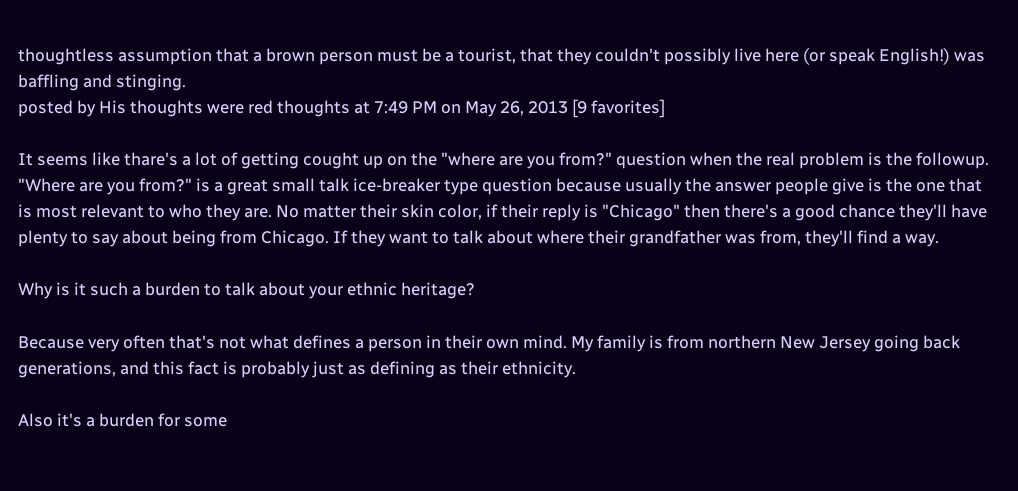thoughtless assumption that a brown person must be a tourist, that they couldn't possibly live here (or speak English!) was baffling and stinging.
posted by His thoughts were red thoughts at 7:49 PM on May 26, 2013 [9 favorites]

It seems like thare's a lot of getting cought up on the "where are you from?" question when the real problem is the followup. "Where are you from?" is a great small talk ice-breaker type question because usually the answer people give is the one that is most relevant to who they are. No matter their skin color, if their reply is "Chicago" then there's a good chance they'll have plenty to say about being from Chicago. If they want to talk about where their grandfather was from, they'll find a way.

Why is it such a burden to talk about your ethnic heritage?

Because very often that's not what defines a person in their own mind. My family is from northern New Jersey going back generations, and this fact is probably just as defining as their ethnicity.

Also it's a burden for some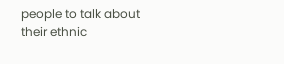people to talk about their ethnic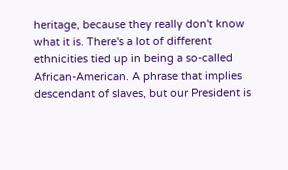heritage, because they really don't know what it is. There's a lot of different ethnicities tied up in being a so-called African-American. A phrase that implies descendant of slaves, but our President is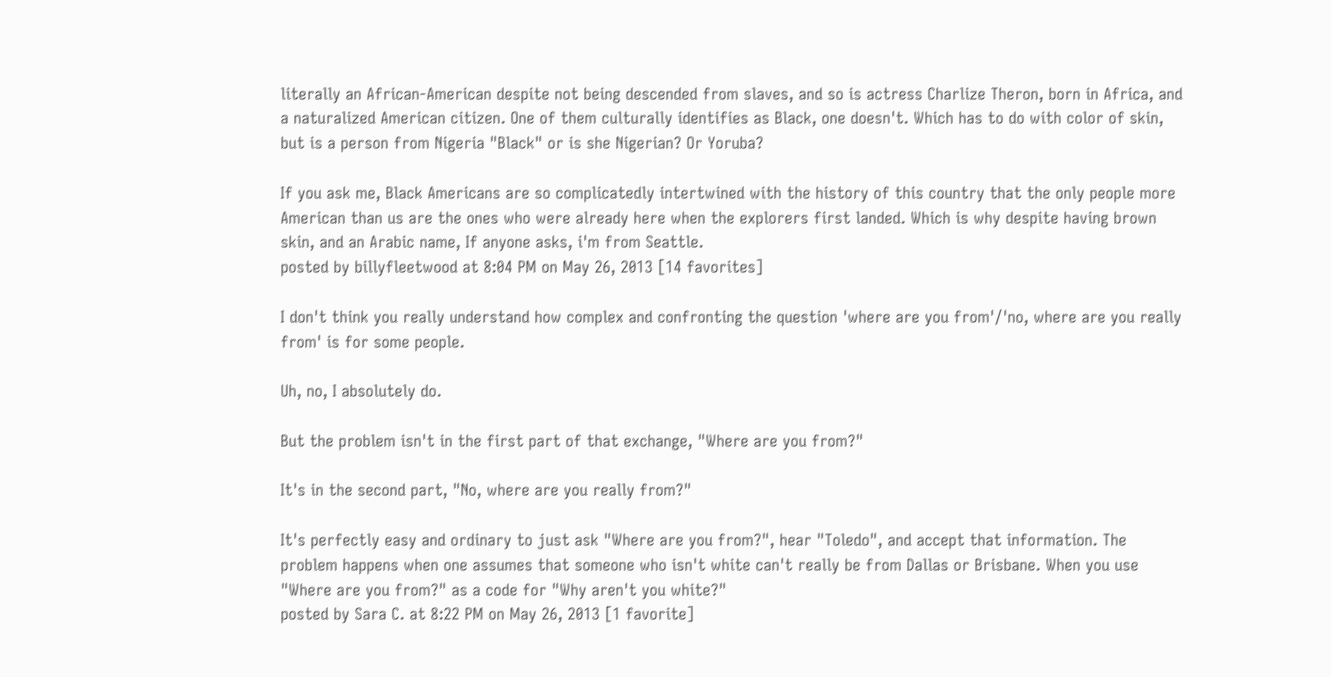literally an African-American despite not being descended from slaves, and so is actress Charlize Theron, born in Africa, and a naturalized American citizen. One of them culturally identifies as Black, one doesn't. Which has to do with color of skin, but is a person from Nigeria "Black" or is she Nigerian? Or Yoruba?

If you ask me, Black Americans are so complicatedly intertwined with the history of this country that the only people more American than us are the ones who were already here when the explorers first landed. Which is why despite having brown skin, and an Arabic name, If anyone asks, i'm from Seattle.
posted by billyfleetwood at 8:04 PM on May 26, 2013 [14 favorites]

I don't think you really understand how complex and confronting the question 'where are you from'/'no, where are you really from' is for some people.

Uh, no, I absolutely do.

But the problem isn't in the first part of that exchange, "Where are you from?"

It's in the second part, "No, where are you really from?"

It's perfectly easy and ordinary to just ask "Where are you from?", hear "Toledo", and accept that information. The problem happens when one assumes that someone who isn't white can't really be from Dallas or Brisbane. When you use "Where are you from?" as a code for "Why aren't you white?"
posted by Sara C. at 8:22 PM on May 26, 2013 [1 favorite]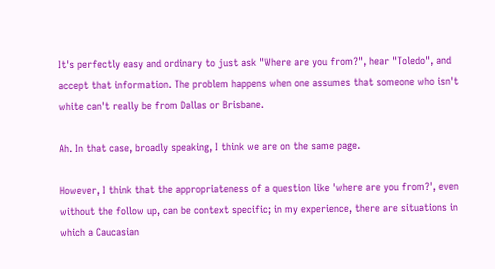It's perfectly easy and ordinary to just ask "Where are you from?", hear "Toledo", and accept that information. The problem happens when one assumes that someone who isn't white can't really be from Dallas or Brisbane.

Ah. In that case, broadly speaking, I think we are on the same page.

However, I think that the appropriateness of a question like 'where are you from?', even without the follow up, can be context specific; in my experience, there are situations in which a Caucasian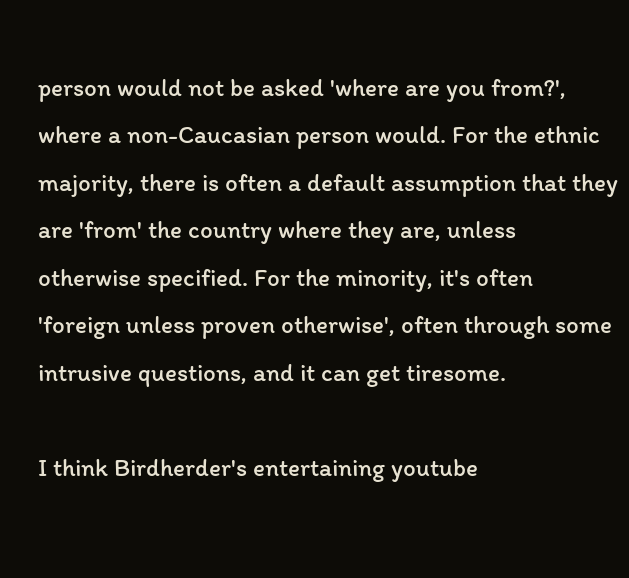person would not be asked 'where are you from?', where a non-Caucasian person would. For the ethnic majority, there is often a default assumption that they are 'from' the country where they are, unless otherwise specified. For the minority, it's often 'foreign unless proven otherwise', often through some intrusive questions, and it can get tiresome.

I think Birdherder's entertaining youtube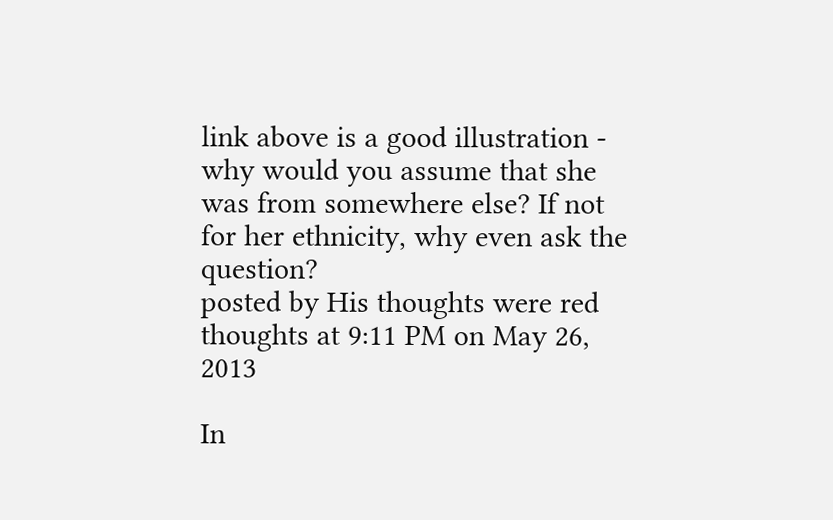link above is a good illustration - why would you assume that she was from somewhere else? If not for her ethnicity, why even ask the question?
posted by His thoughts were red thoughts at 9:11 PM on May 26, 2013

In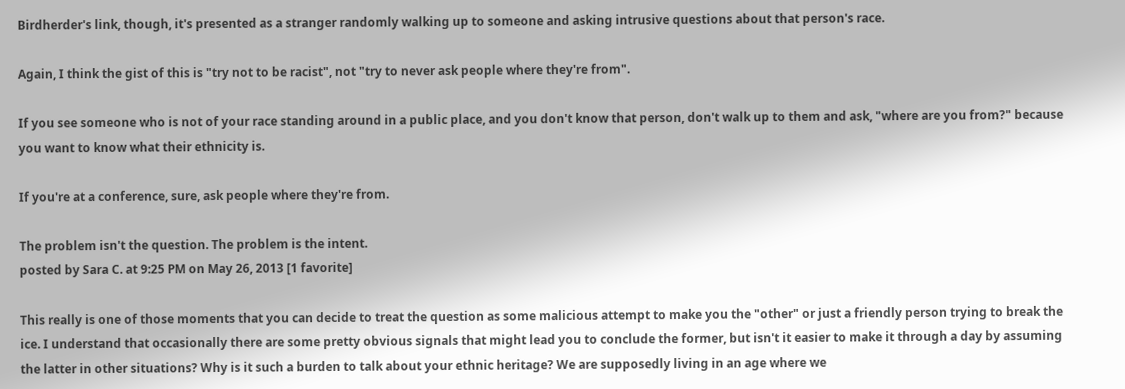Birdherder's link, though, it's presented as a stranger randomly walking up to someone and asking intrusive questions about that person's race.

Again, I think the gist of this is "try not to be racist", not "try to never ask people where they're from".

If you see someone who is not of your race standing around in a public place, and you don't know that person, don't walk up to them and ask, "where are you from?" because you want to know what their ethnicity is.

If you're at a conference, sure, ask people where they're from.

The problem isn't the question. The problem is the intent.
posted by Sara C. at 9:25 PM on May 26, 2013 [1 favorite]

This really is one of those moments that you can decide to treat the question as some malicious attempt to make you the "other" or just a friendly person trying to break the ice. I understand that occasionally there are some pretty obvious signals that might lead you to conclude the former, but isn't it easier to make it through a day by assuming the latter in other situations? Why is it such a burden to talk about your ethnic heritage? We are supposedly living in an age where we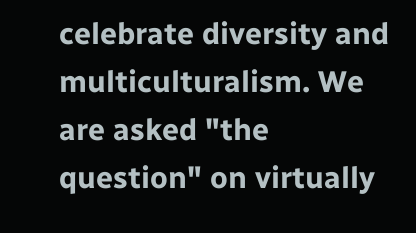celebrate diversity and multiculturalism. We are asked "the question" on virtually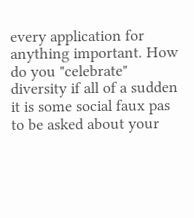every application for anything important. How do you "celebrate" diversity if all of a sudden it is some social faux pas to be asked about your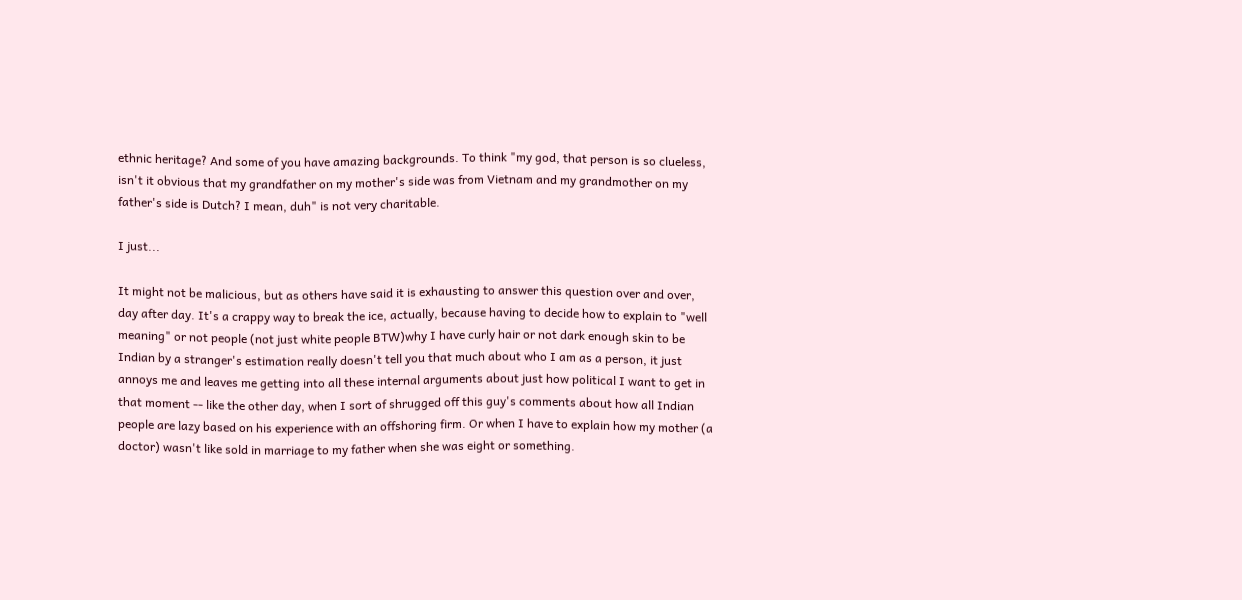ethnic heritage? And some of you have amazing backgrounds. To think "my god, that person is so clueless, isn't it obvious that my grandfather on my mother's side was from Vietnam and my grandmother on my father's side is Dutch? I mean, duh" is not very charitable.

I just...

It might not be malicious, but as others have said it is exhausting to answer this question over and over, day after day. It's a crappy way to break the ice, actually, because having to decide how to explain to "well meaning" or not people (not just white people BTW)why I have curly hair or not dark enough skin to be Indian by a stranger's estimation really doesn't tell you that much about who I am as a person, it just annoys me and leaves me getting into all these internal arguments about just how political I want to get in that moment -- like the other day, when I sort of shrugged off this guy's comments about how all Indian people are lazy based on his experience with an offshoring firm. Or when I have to explain how my mother (a doctor) wasn't like sold in marriage to my father when she was eight or something.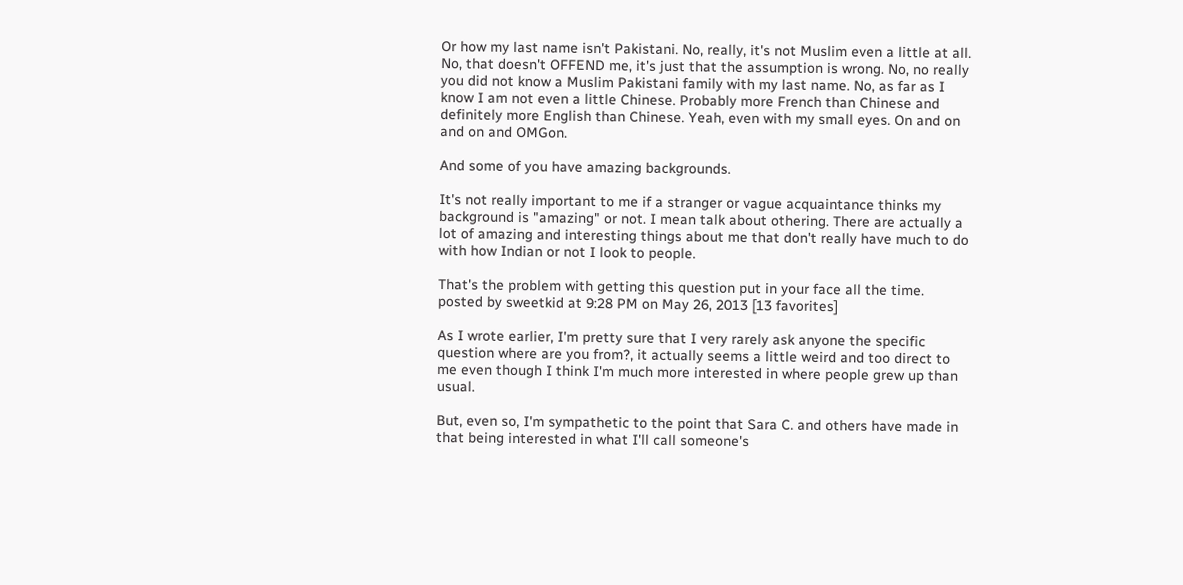Or how my last name isn't Pakistani. No, really, it's not Muslim even a little at all. No, that doesn't OFFEND me, it's just that the assumption is wrong. No, no really you did not know a Muslim Pakistani family with my last name. No, as far as I know I am not even a little Chinese. Probably more French than Chinese and definitely more English than Chinese. Yeah, even with my small eyes. On and on and on and OMGon.

And some of you have amazing backgrounds.

It's not really important to me if a stranger or vague acquaintance thinks my background is "amazing" or not. I mean talk about othering. There are actually a lot of amazing and interesting things about me that don't really have much to do with how Indian or not I look to people.

That's the problem with getting this question put in your face all the time.
posted by sweetkid at 9:28 PM on May 26, 2013 [13 favorites]

As I wrote earlier, I'm pretty sure that I very rarely ask anyone the specific question where are you from?, it actually seems a little weird and too direct to me even though I think I'm much more interested in where people grew up than usual.

But, even so, I'm sympathetic to the point that Sara C. and others have made in that being interested in what I'll call someone's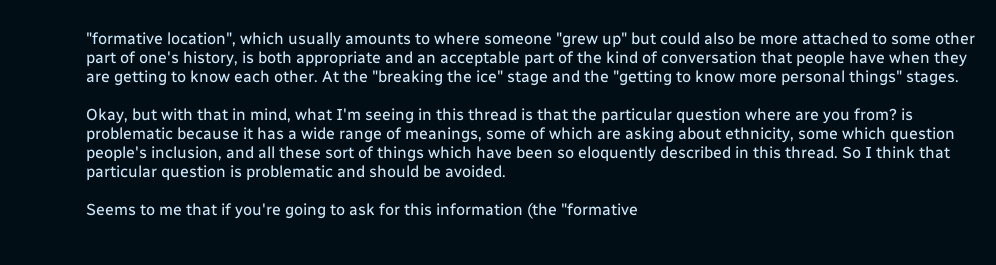"formative location", which usually amounts to where someone "grew up" but could also be more attached to some other part of one's history, is both appropriate and an acceptable part of the kind of conversation that people have when they are getting to know each other. At the "breaking the ice" stage and the "getting to know more personal things" stages.

Okay, but with that in mind, what I'm seeing in this thread is that the particular question where are you from? is problematic because it has a wide range of meanings, some of which are asking about ethnicity, some which question people's inclusion, and all these sort of things which have been so eloquently described in this thread. So I think that particular question is problematic and should be avoided.

Seems to me that if you're going to ask for this information (the "formative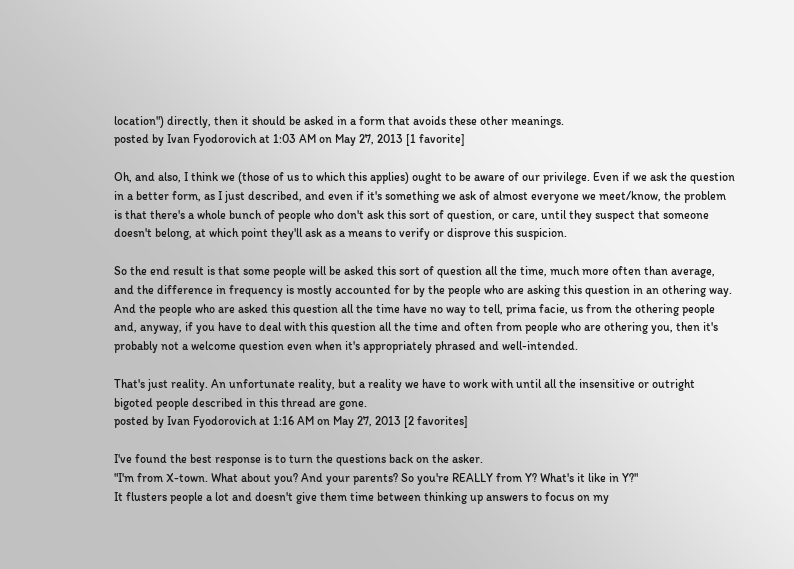location") directly, then it should be asked in a form that avoids these other meanings.
posted by Ivan Fyodorovich at 1:03 AM on May 27, 2013 [1 favorite]

Oh, and also, I think we (those of us to which this applies) ought to be aware of our privilege. Even if we ask the question in a better form, as I just described, and even if it's something we ask of almost everyone we meet/know, the problem is that there's a whole bunch of people who don't ask this sort of question, or care, until they suspect that someone doesn't belong, at which point they'll ask as a means to verify or disprove this suspicion.

So the end result is that some people will be asked this sort of question all the time, much more often than average, and the difference in frequency is mostly accounted for by the people who are asking this question in an othering way. And the people who are asked this question all the time have no way to tell, prima facie, us from the othering people and, anyway, if you have to deal with this question all the time and often from people who are othering you, then it's probably not a welcome question even when it's appropriately phrased and well-intended.

That's just reality. An unfortunate reality, but a reality we have to work with until all the insensitive or outright bigoted people described in this thread are gone.
posted by Ivan Fyodorovich at 1:16 AM on May 27, 2013 [2 favorites]

I've found the best response is to turn the questions back on the asker.
"I'm from X-town. What about you? And your parents? So you're REALLY from Y? What's it like in Y?"
It flusters people a lot and doesn't give them time between thinking up answers to focus on my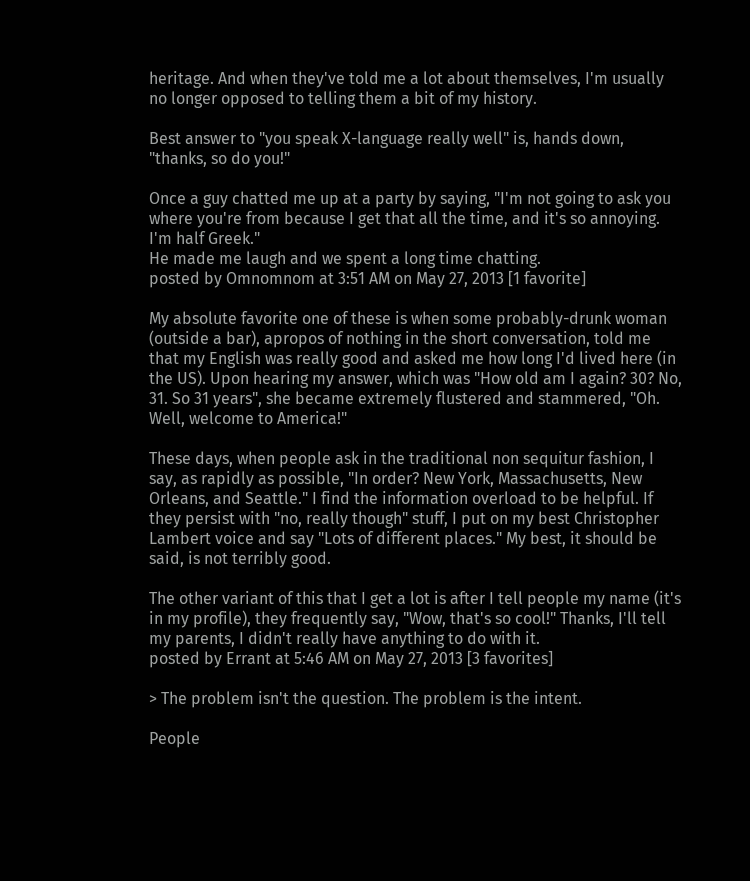heritage. And when they've told me a lot about themselves, I'm usually no longer opposed to telling them a bit of my history.

Best answer to "you speak X-language really well" is, hands down, "thanks, so do you!"

Once a guy chatted me up at a party by saying, "I'm not going to ask you where you're from because I get that all the time, and it's so annoying. I'm half Greek."
He made me laugh and we spent a long time chatting.
posted by Omnomnom at 3:51 AM on May 27, 2013 [1 favorite]

My absolute favorite one of these is when some probably-drunk woman (outside a bar), apropos of nothing in the short conversation, told me that my English was really good and asked me how long I'd lived here (in the US). Upon hearing my answer, which was "How old am I again? 30? No, 31. So 31 years", she became extremely flustered and stammered, "Oh. Well, welcome to America!"

These days, when people ask in the traditional non sequitur fashion, I say, as rapidly as possible, "In order? New York, Massachusetts, New Orleans, and Seattle." I find the information overload to be helpful. If they persist with "no, really though" stuff, I put on my best Christopher Lambert voice and say "Lots of different places." My best, it should be said, is not terribly good.

The other variant of this that I get a lot is after I tell people my name (it's in my profile), they frequently say, "Wow, that's so cool!" Thanks, I'll tell my parents, I didn't really have anything to do with it.
posted by Errant at 5:46 AM on May 27, 2013 [3 favorites]

> The problem isn't the question. The problem is the intent.

People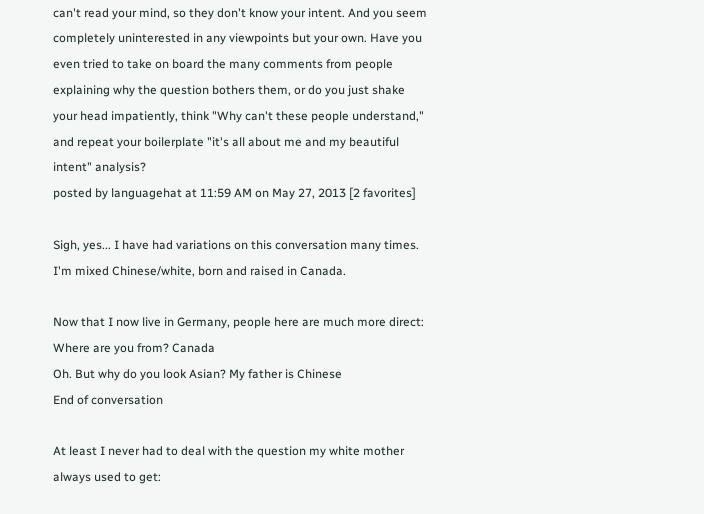can't read your mind, so they don't know your intent. And you seem completely uninterested in any viewpoints but your own. Have you even tried to take on board the many comments from people explaining why the question bothers them, or do you just shake your head impatiently, think "Why can't these people understand," and repeat your boilerplate "it's all about me and my beautiful intent" analysis?
posted by languagehat at 11:59 AM on May 27, 2013 [2 favorites]

Sigh, yes... I have had variations on this conversation many times. I'm mixed Chinese/white, born and raised in Canada.

Now that I now live in Germany, people here are much more direct:
Where are you from? Canada
Oh. But why do you look Asian? My father is Chinese
End of conversation

At least I never had to deal with the question my white mother always used to get: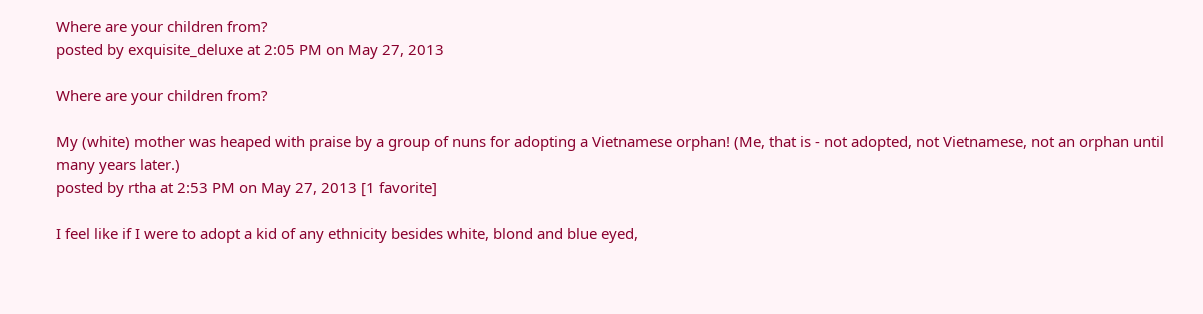Where are your children from?
posted by exquisite_deluxe at 2:05 PM on May 27, 2013

Where are your children from?

My (white) mother was heaped with praise by a group of nuns for adopting a Vietnamese orphan! (Me, that is - not adopted, not Vietnamese, not an orphan until many years later.)
posted by rtha at 2:53 PM on May 27, 2013 [1 favorite]

I feel like if I were to adopt a kid of any ethnicity besides white, blond and blue eyed,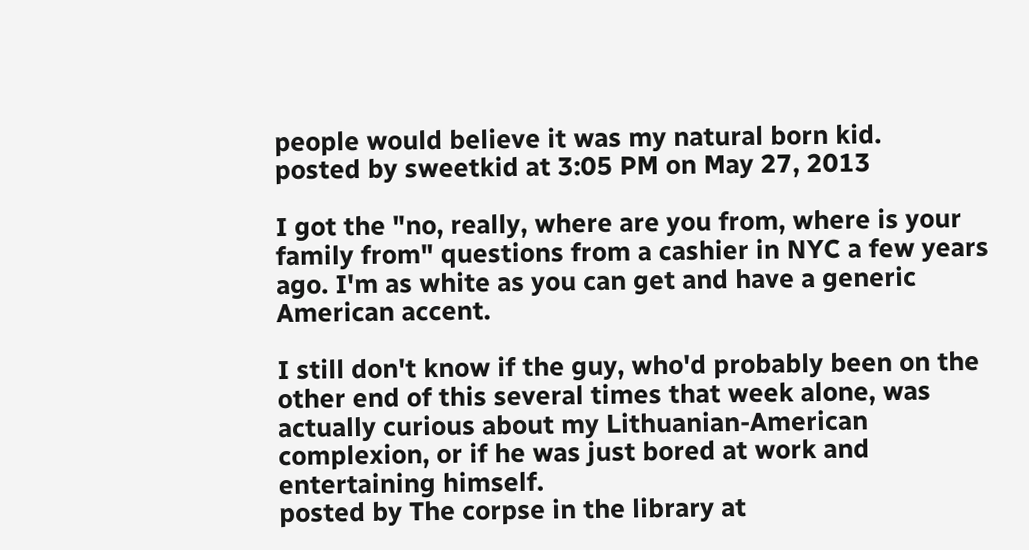people would believe it was my natural born kid.
posted by sweetkid at 3:05 PM on May 27, 2013

I got the "no, really, where are you from, where is your family from" questions from a cashier in NYC a few years ago. I'm as white as you can get and have a generic American accent.

I still don't know if the guy, who'd probably been on the other end of this several times that week alone, was actually curious about my Lithuanian-American complexion, or if he was just bored at work and entertaining himself.
posted by The corpse in the library at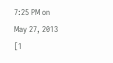7:25 PM on May 27, 2013 [1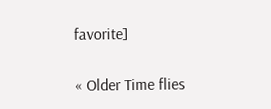favorite]

« Older Time flies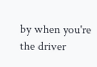by when you're the driver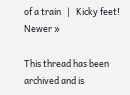of a train   |   Kicky feet! Newer »

This thread has been archived and is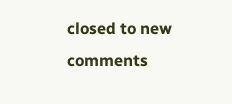closed to new comments